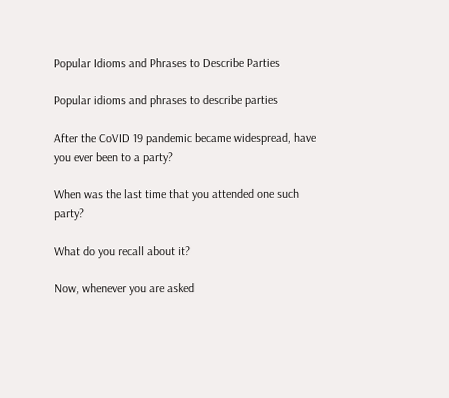Popular Idioms and Phrases to Describe Parties

Popular idioms and phrases to describe parties

After the CoVID 19 pandemic became widespread, have you ever been to a party?

When was the last time that you attended one such party?

What do you recall about it?

Now, whenever you are asked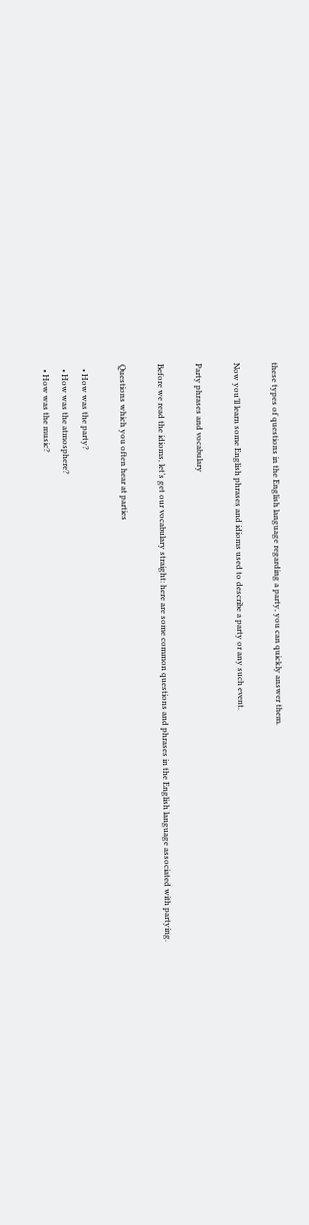these types of questions in the English language regarding a party, you can quickly answer them.

Now you’ll learn some English phrases and idioms used to describe a party or any such event.

Party phrases and vocabulary

Before we read the idioms, let’s get our vocabulary straight: here are some common questions and phrases in the English language associated with partying.

Questions which you often hear at parties

  • How was the party?
  • How was the atmosphere?
  • How was the music?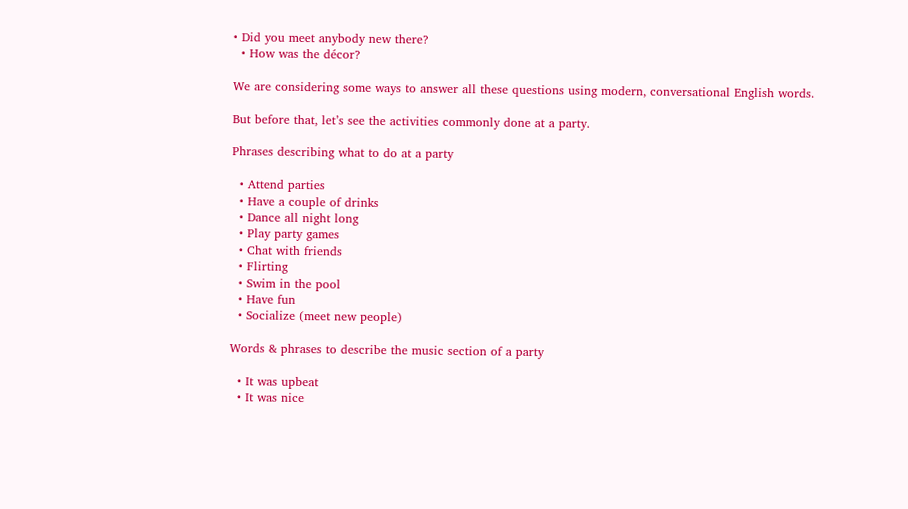• Did you meet anybody new there?
  • How was the décor?

We are considering some ways to answer all these questions using modern, conversational English words.

But before that, let’s see the activities commonly done at a party.

Phrases describing what to do at a party

  • Attend parties
  • Have a couple of drinks
  • Dance all night long
  • Play party games
  • Chat with friends
  • Flirting
  • Swim in the pool
  • Have fun
  • Socialize (meet new people)

Words & phrases to describe the music section of a party

  • It was upbeat
  • It was nice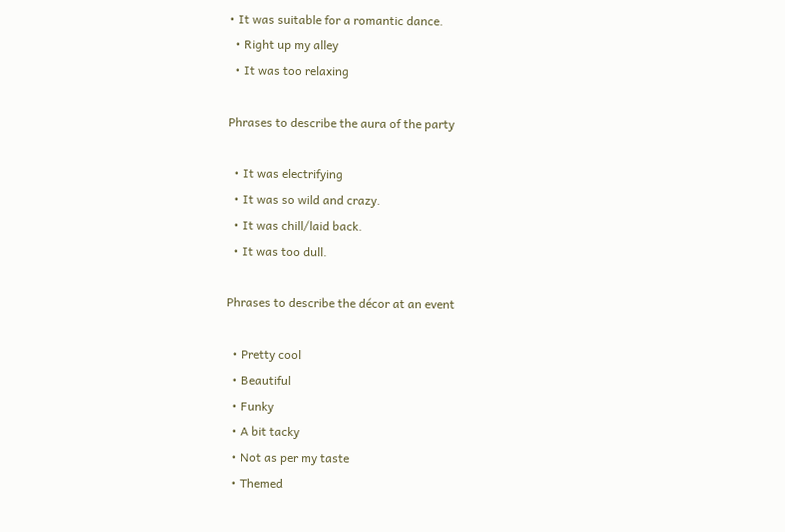• It was suitable for a romantic dance.
  • Right up my alley
  • It was too relaxing

Phrases to describe the aura of the party

  • It was electrifying
  • It was so wild and crazy.
  • It was chill/laid back.
  • It was too dull.

Phrases to describe the décor at an event

  • Pretty cool
  • Beautiful
  • Funky
  • A bit tacky
  • Not as per my taste
  • Themed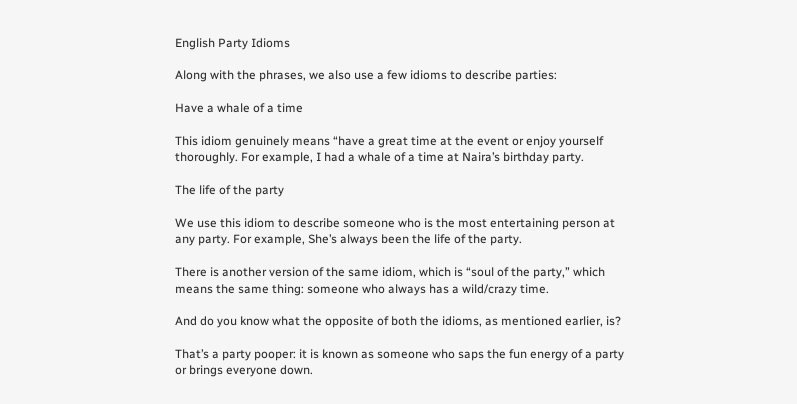English Party Idioms

Along with the phrases, we also use a few idioms to describe parties:

Have a whale of a time

This idiom genuinely means “have a great time at the event or enjoy yourself thoroughly. For example, I had a whale of a time at Naira’s birthday party.

The life of the party

We use this idiom to describe someone who is the most entertaining person at any party. For example, She’s always been the life of the party.

There is another version of the same idiom, which is “soul of the party,” which means the same thing: someone who always has a wild/crazy time.

And do you know what the opposite of both the idioms, as mentioned earlier, is?

That’s a party pooper: it is known as someone who saps the fun energy of a party or brings everyone down.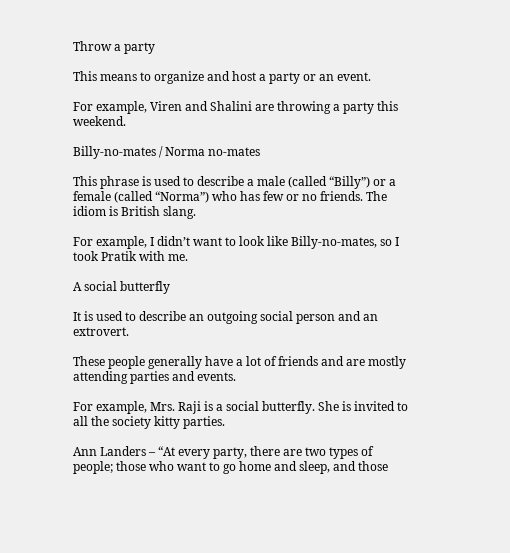Throw a party

This means to organize and host a party or an event.

For example, Viren and Shalini are throwing a party this weekend.

Billy-no-mates / Norma no-mates

This phrase is used to describe a male (called “Billy”) or a female (called “Norma”) who has few or no friends. The idiom is British slang.

For example, I didn’t want to look like Billy-no-mates, so I took Pratik with me.

A social butterfly

It is used to describe an outgoing social person and an extrovert.

These people generally have a lot of friends and are mostly attending parties and events.

For example, Mrs. Raji is a social butterfly. She is invited to all the society kitty parties.

Ann Landers – “At every party, there are two types of people; those who want to go home and sleep, and those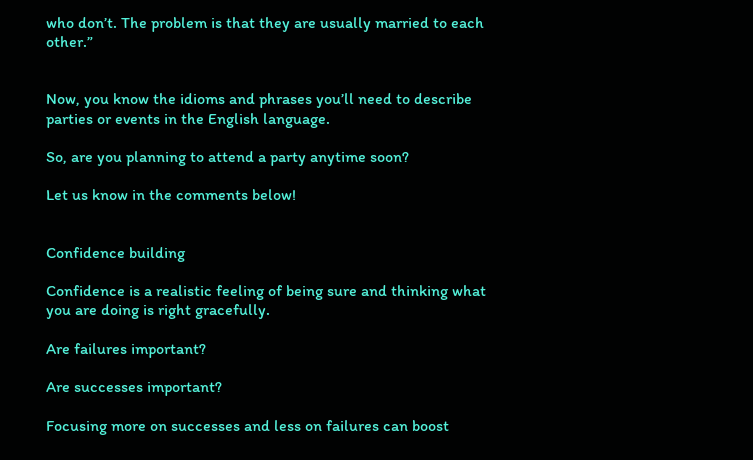who don’t. The problem is that they are usually married to each other.”


Now, you know the idioms and phrases you’ll need to describe parties or events in the English language.

So, are you planning to attend a party anytime soon?

Let us know in the comments below!


Confidence building

Confidence is a realistic feeling of being sure and thinking what you are doing is right gracefully.

Are failures important?

Are successes important?

Focusing more on successes and less on failures can boost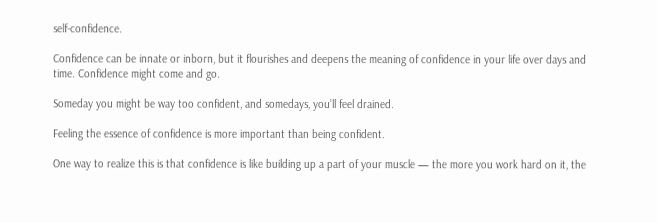self-confidence.

Confidence can be innate or inborn, but it flourishes and deepens the meaning of confidence in your life over days and time. Confidence might come and go.

Someday you might be way too confident, and somedays, you’ll feel drained.

Feeling the essence of confidence is more important than being confident.

One way to realize this is that confidence is like building up a part of your muscle — the more you work hard on it, the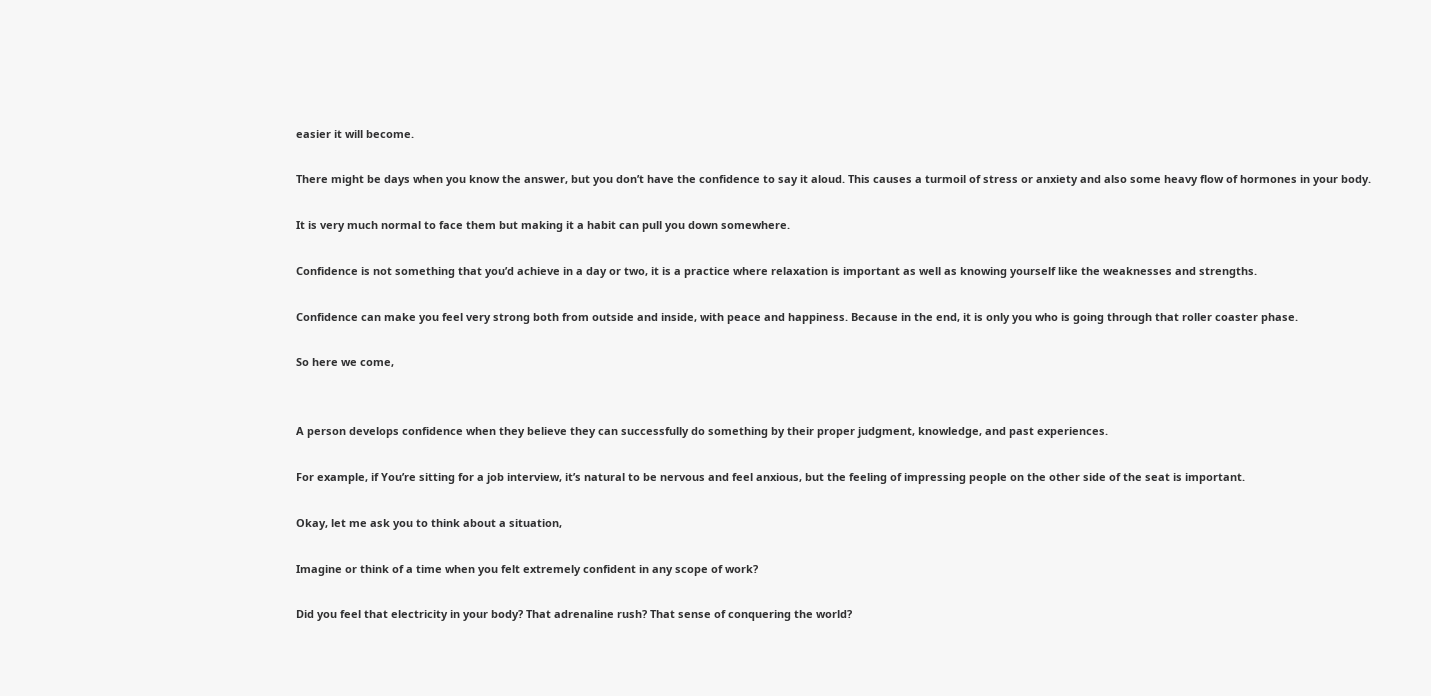easier it will become.

There might be days when you know the answer, but you don’t have the confidence to say it aloud. This causes a turmoil of stress or anxiety and also some heavy flow of hormones in your body.

It is very much normal to face them but making it a habit can pull you down somewhere.

Confidence is not something that you’d achieve in a day or two, it is a practice where relaxation is important as well as knowing yourself like the weaknesses and strengths.

Confidence can make you feel very strong both from outside and inside, with peace and happiness. Because in the end, it is only you who is going through that roller coaster phase.

So here we come,


A person develops confidence when they believe they can successfully do something by their proper judgment, knowledge, and past experiences.

For example, if You’re sitting for a job interview, it’s natural to be nervous and feel anxious, but the feeling of impressing people on the other side of the seat is important.

Okay, let me ask you to think about a situation,

Imagine or think of a time when you felt extremely confident in any scope of work?

Did you feel that electricity in your body? That adrenaline rush? That sense of conquering the world?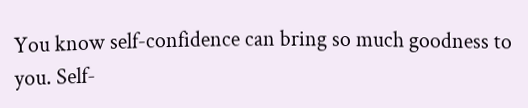You know self-confidence can bring so much goodness to you. Self-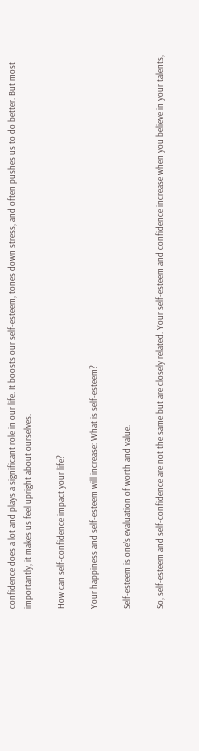confidence does a lot and plays a significant role in our life. It boosts our self-esteem, tones down stress, and often pushes us to do better. But most importantly, it makes us feel upright about ourselves.

How can self-confidence impact your life?

Your happiness and self-esteem will increase: What is self-esteem?

Self-esteem is one’s evaluation of worth and value.

So, self-esteem and self-confidence are not the same but are closely related. Your self-esteem and confidence increase when you believe in your talents,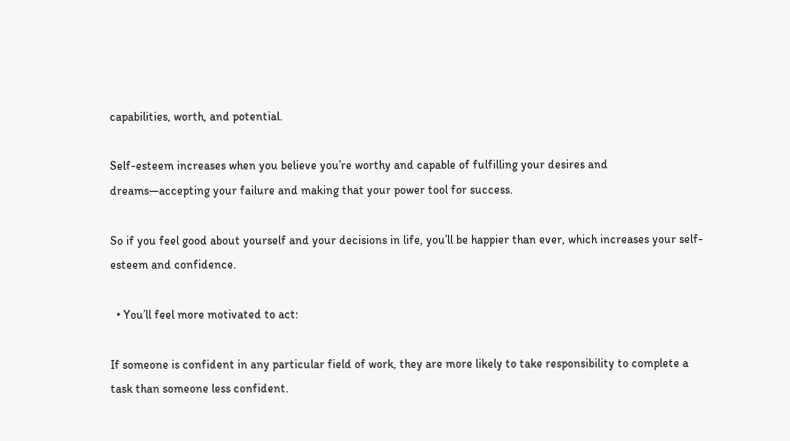capabilities, worth, and potential.

Self-esteem increases when you believe you’re worthy and capable of fulfilling your desires and dreams—accepting your failure and making that your power tool for success.

So if you feel good about yourself and your decisions in life, you’ll be happier than ever, which increases your self-esteem and confidence.

  • You’ll feel more motivated to act:

If someone is confident in any particular field of work, they are more likely to take responsibility to complete a task than someone less confident.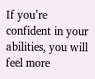If you’re confident in your abilities, you will feel more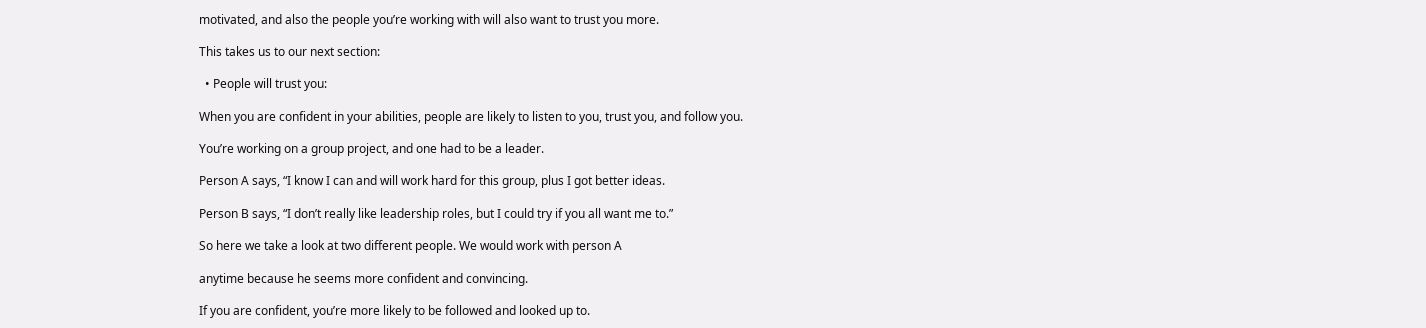motivated, and also the people you’re working with will also want to trust you more.

This takes us to our next section:

  • People will trust you:

When you are confident in your abilities, people are likely to listen to you, trust you, and follow you.

You’re working on a group project, and one had to be a leader.

Person A says, “I know I can and will work hard for this group, plus I got better ideas.

Person B says, “I don’t really like leadership roles, but I could try if you all want me to.”

So here we take a look at two different people. We would work with person A

anytime because he seems more confident and convincing.

If you are confident, you’re more likely to be followed and looked up to.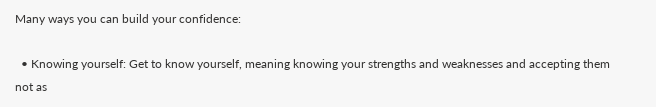Many ways you can build your confidence:

  • Knowing yourself: Get to know yourself, meaning knowing your strengths and weaknesses and accepting them not as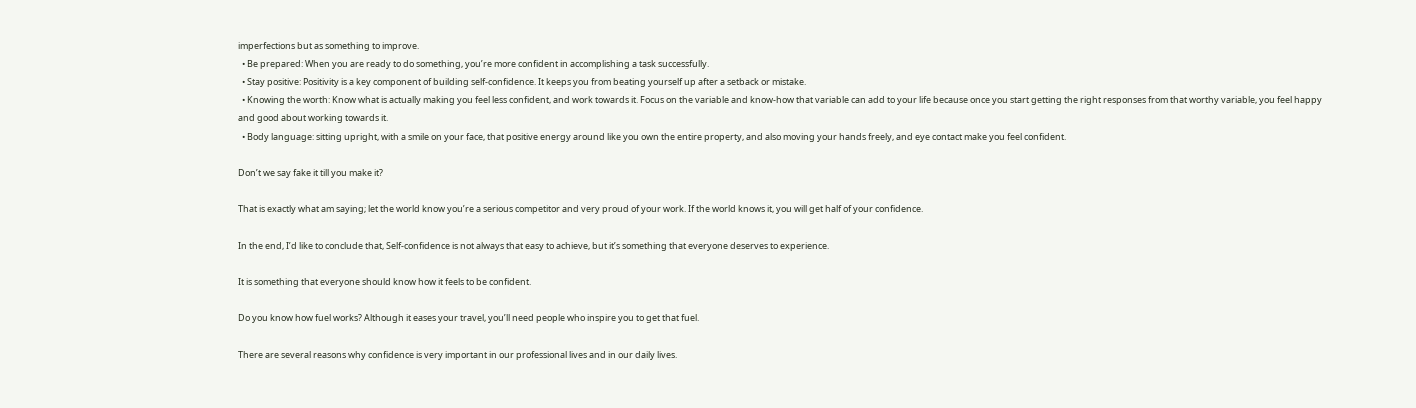imperfections but as something to improve.
  • Be prepared: When you are ready to do something, you’re more confident in accomplishing a task successfully.
  • Stay positive: Positivity is a key component of building self-confidence. It keeps you from beating yourself up after a setback or mistake.
  • Knowing the worth: Know what is actually making you feel less confident, and work towards it. Focus on the variable and know-how that variable can add to your life because once you start getting the right responses from that worthy variable, you feel happy and good about working towards it.
  • Body language: sitting upright, with a smile on your face, that positive energy around like you own the entire property, and also moving your hands freely, and eye contact make you feel confident.

Don’t we say fake it till you make it?

That is exactly what am saying; let the world know you’re a serious competitor and very proud of your work. If the world knows it, you will get half of your confidence.

In the end, I’d like to conclude that, Self-confidence is not always that easy to achieve, but it’s something that everyone deserves to experience.

It is something that everyone should know how it feels to be confident.

Do you know how fuel works? Although it eases your travel, you’ll need people who inspire you to get that fuel.

There are several reasons why confidence is very important in our professional lives and in our daily lives.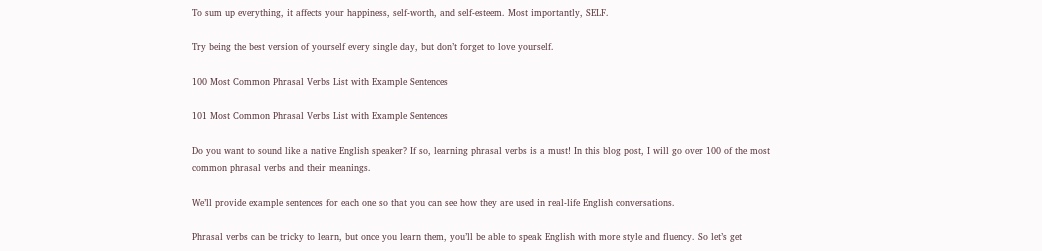To sum up everything, it affects your happiness, self-worth, and self-esteem. Most importantly, SELF.

Try being the best version of yourself every single day, but don’t forget to love yourself.

100 Most Common Phrasal Verbs List with Example Sentences

101 Most Common Phrasal Verbs List with Example Sentences

Do you want to sound like a native English speaker? If so, learning phrasal verbs is a must! In this blog post, I will go over 100 of the most common phrasal verbs and their meanings.

We’ll provide example sentences for each one so that you can see how they are used in real-life English conversations.

Phrasal verbs can be tricky to learn, but once you learn them, you’ll be able to speak English with more style and fluency. So let’s get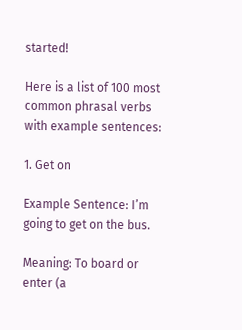started!

Here is a list of 100 most common phrasal verbs with example sentences:

1. Get on

Example Sentence: I’m going to get on the bus.

Meaning: To board or enter (a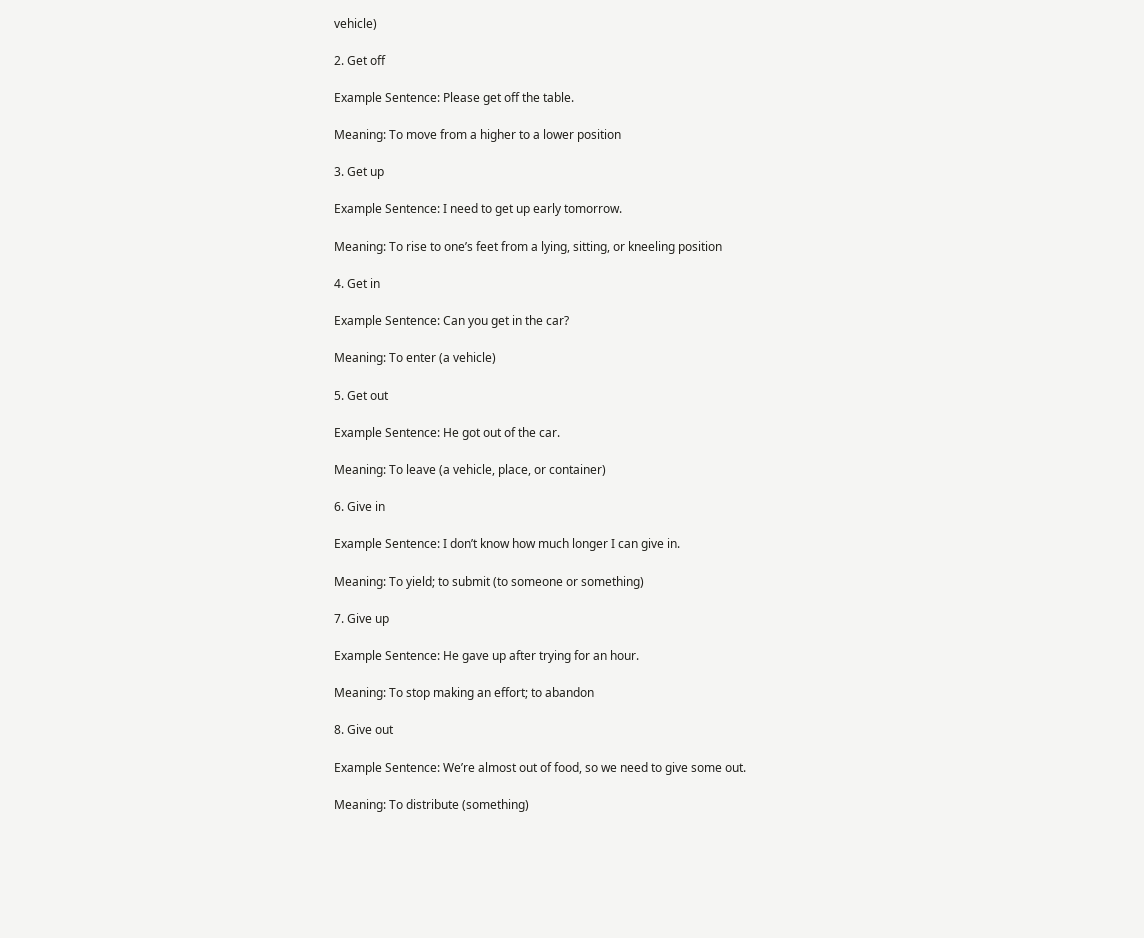vehicle)

2. Get off

Example Sentence: Please get off the table.

Meaning: To move from a higher to a lower position

3. Get up

Example Sentence: I need to get up early tomorrow.

Meaning: To rise to one’s feet from a lying, sitting, or kneeling position

4. Get in

Example Sentence: Can you get in the car?

Meaning: To enter (a vehicle)

5. Get out

Example Sentence: He got out of the car.

Meaning: To leave (a vehicle, place, or container)

6. Give in

Example Sentence: I don’t know how much longer I can give in.

Meaning: To yield; to submit (to someone or something)

7. Give up

Example Sentence: He gave up after trying for an hour.

Meaning: To stop making an effort; to abandon

8. Give out

Example Sentence: We’re almost out of food, so we need to give some out.

Meaning: To distribute (something)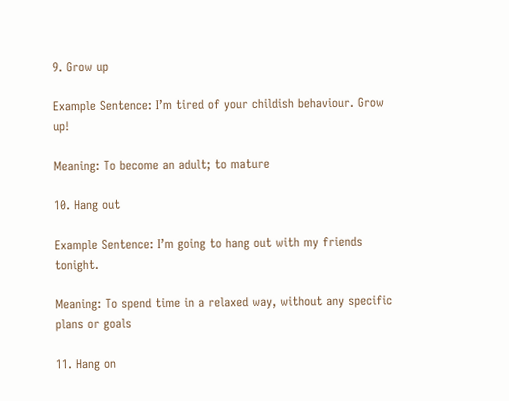9. Grow up

Example Sentence: I’m tired of your childish behaviour. Grow up!

Meaning: To become an adult; to mature

10. Hang out

Example Sentence: I’m going to hang out with my friends tonight.

Meaning: To spend time in a relaxed way, without any specific plans or goals

11. Hang on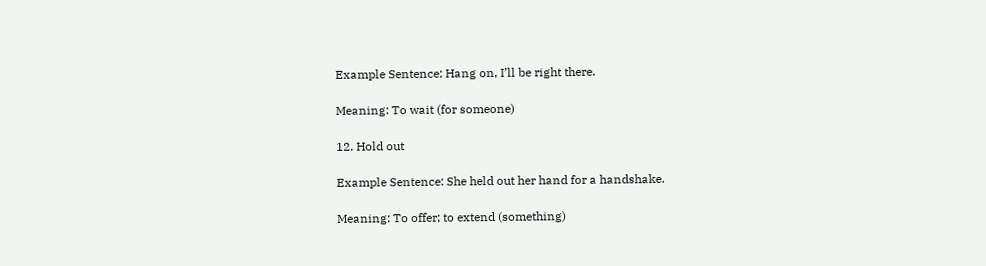Example Sentence: Hang on, I’ll be right there.

Meaning: To wait (for someone)

12. Hold out

Example Sentence: She held out her hand for a handshake.

Meaning: To offer; to extend (something)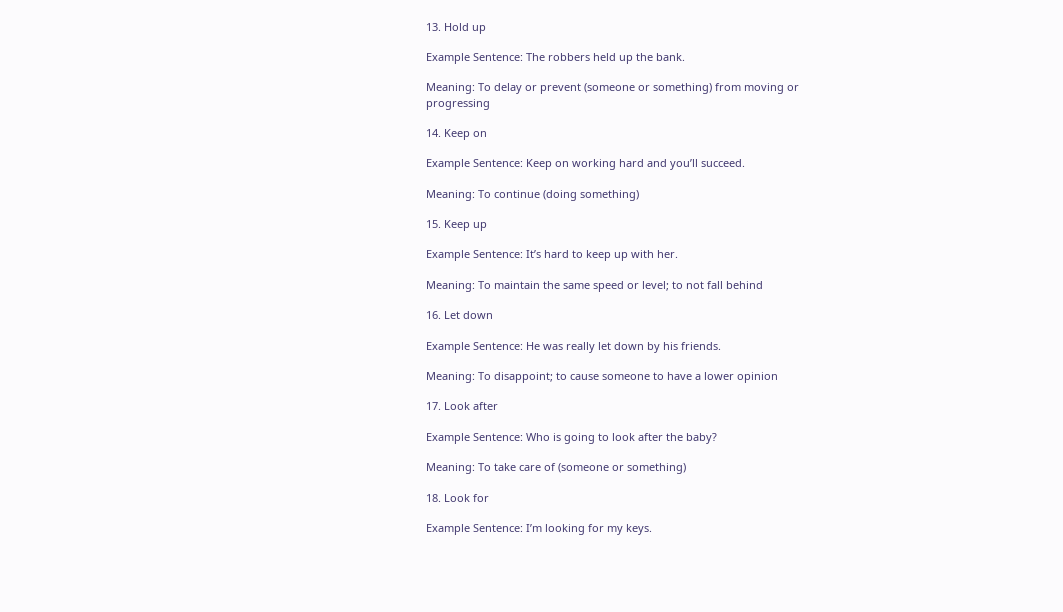13. Hold up

Example Sentence: The robbers held up the bank.

Meaning: To delay or prevent (someone or something) from moving or progressing

14. Keep on

Example Sentence: Keep on working hard and you’ll succeed.

Meaning: To continue (doing something)

15. Keep up

Example Sentence: It’s hard to keep up with her.

Meaning: To maintain the same speed or level; to not fall behind

16. Let down

Example Sentence: He was really let down by his friends.

Meaning: To disappoint; to cause someone to have a lower opinion

17. Look after

Example Sentence: Who is going to look after the baby?

Meaning: To take care of (someone or something)

18. Look for

Example Sentence: I’m looking for my keys.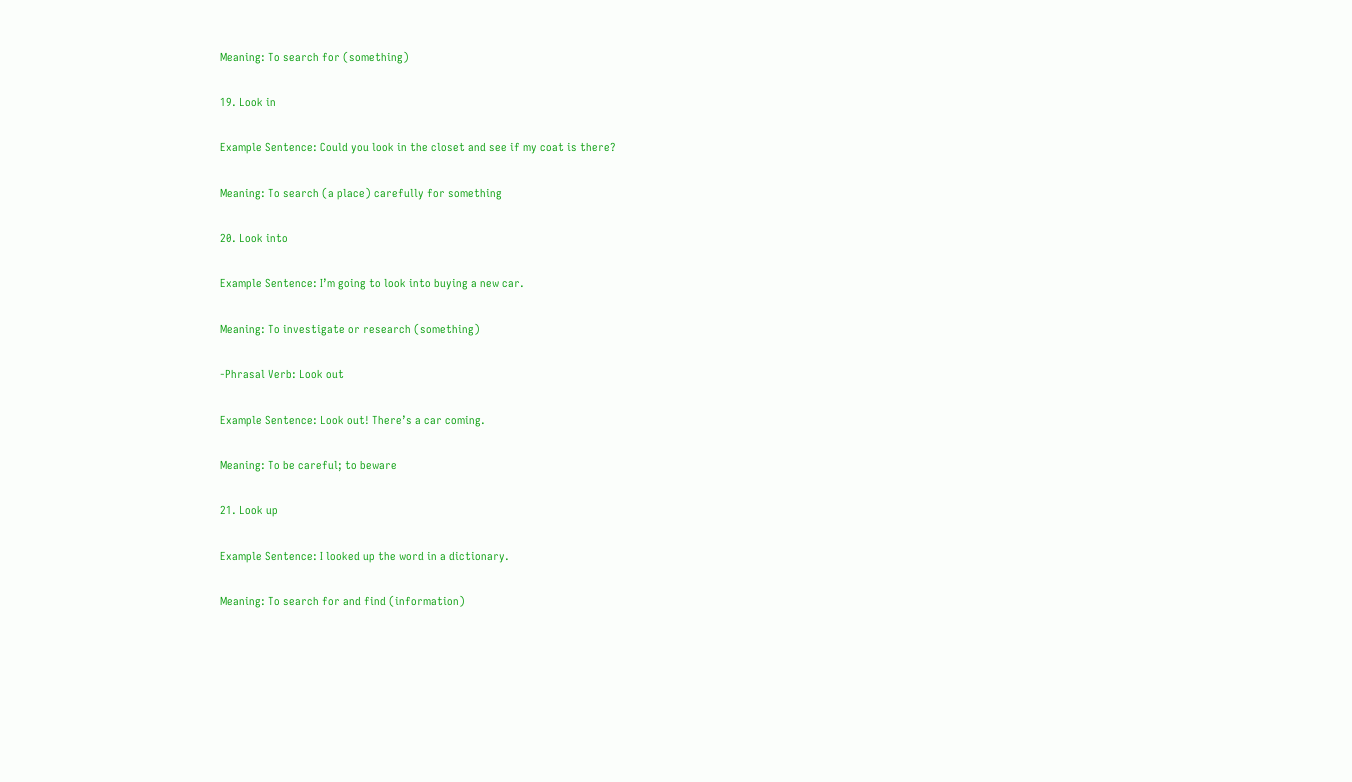Meaning: To search for (something)

19. Look in

Example Sentence: Could you look in the closet and see if my coat is there?

Meaning: To search (a place) carefully for something

20. Look into

Example Sentence: I’m going to look into buying a new car.

Meaning: To investigate or research (something)

-Phrasal Verb: Look out

Example Sentence: Look out! There’s a car coming.

Meaning: To be careful; to beware

21. Look up

Example Sentence: I looked up the word in a dictionary.

Meaning: To search for and find (information)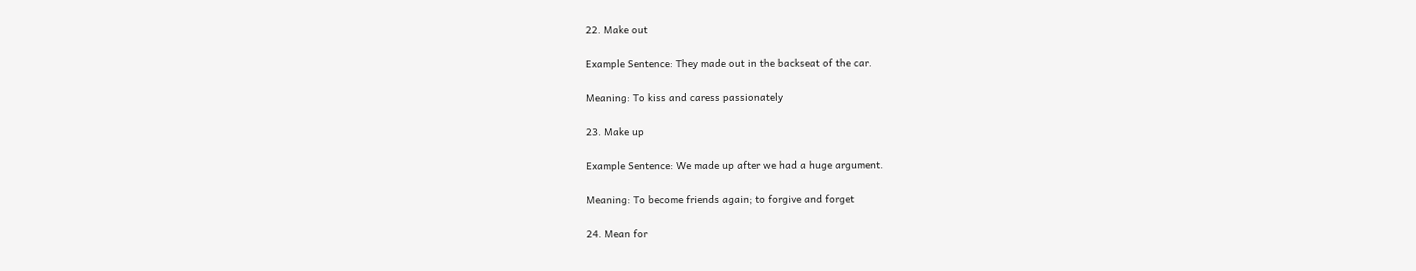22. Make out

Example Sentence: They made out in the backseat of the car.

Meaning: To kiss and caress passionately

23. Make up

Example Sentence: We made up after we had a huge argument.

Meaning: To become friends again; to forgive and forget

24. Mean for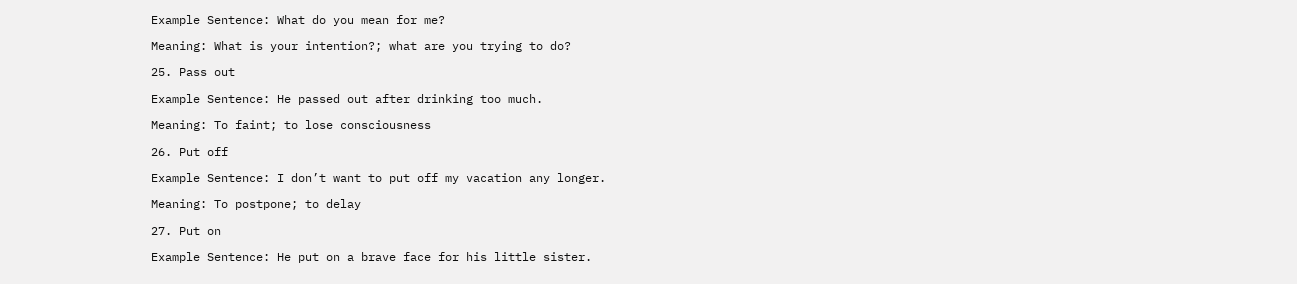Example Sentence: What do you mean for me?

Meaning: What is your intention?; what are you trying to do?

25. Pass out

Example Sentence: He passed out after drinking too much.

Meaning: To faint; to lose consciousness

26. Put off

Example Sentence: I don’t want to put off my vacation any longer.

Meaning: To postpone; to delay

27. Put on

Example Sentence: He put on a brave face for his little sister.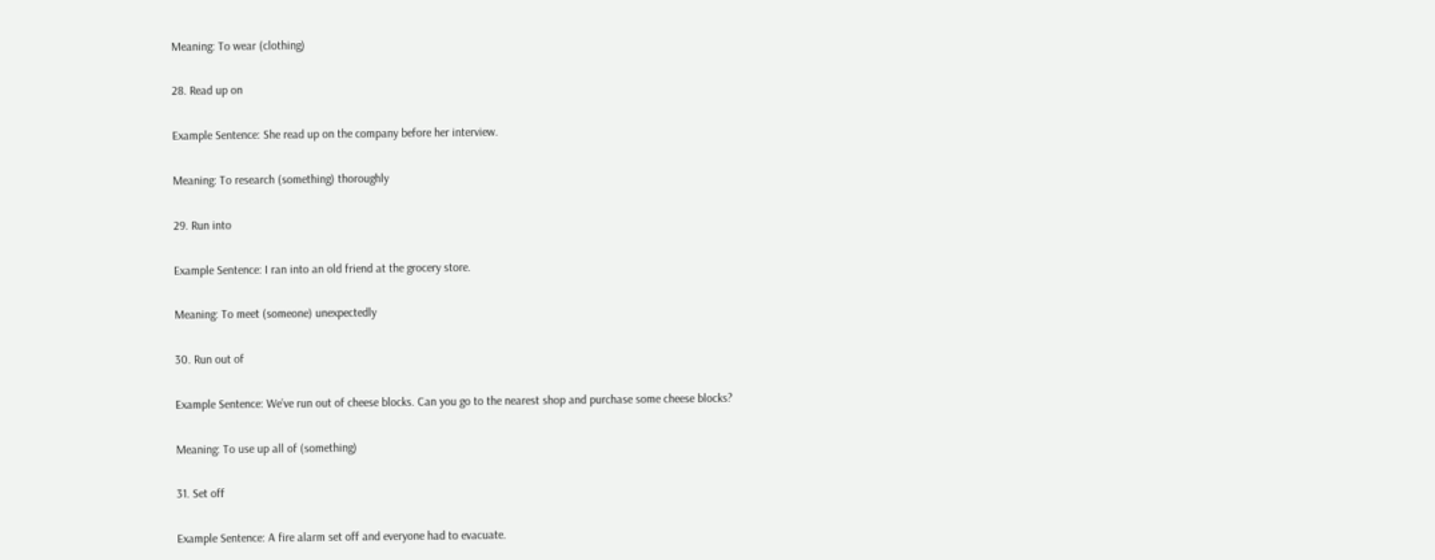Meaning: To wear (clothing)

28. Read up on

Example Sentence: She read up on the company before her interview.

Meaning: To research (something) thoroughly

29. Run into

Example Sentence: I ran into an old friend at the grocery store.

Meaning: To meet (someone) unexpectedly

30. Run out of

Example Sentence: We’ve run out of cheese blocks. Can you go to the nearest shop and purchase some cheese blocks?

Meaning: To use up all of (something)

31. Set off

Example Sentence: A fire alarm set off and everyone had to evacuate.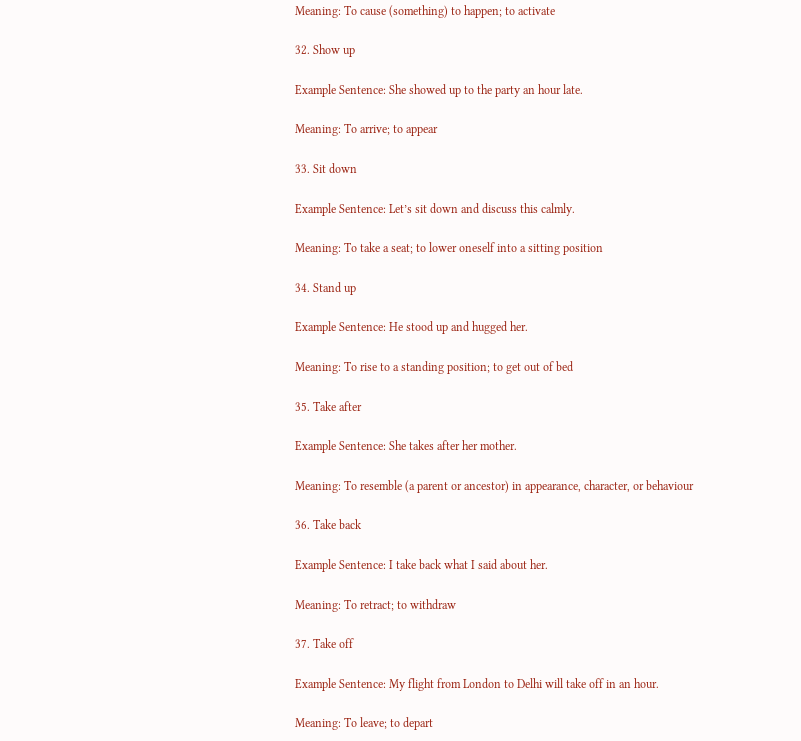Meaning: To cause (something) to happen; to activate

32. Show up

Example Sentence: She showed up to the party an hour late.

Meaning: To arrive; to appear

33. Sit down

Example Sentence: Let’s sit down and discuss this calmly.

Meaning: To take a seat; to lower oneself into a sitting position

34. Stand up

Example Sentence: He stood up and hugged her.

Meaning: To rise to a standing position; to get out of bed

35. Take after

Example Sentence: She takes after her mother.

Meaning: To resemble (a parent or ancestor) in appearance, character, or behaviour

36. Take back

Example Sentence: I take back what I said about her.

Meaning: To retract; to withdraw

37. Take off

Example Sentence: My flight from London to Delhi will take off in an hour.

Meaning: To leave; to depart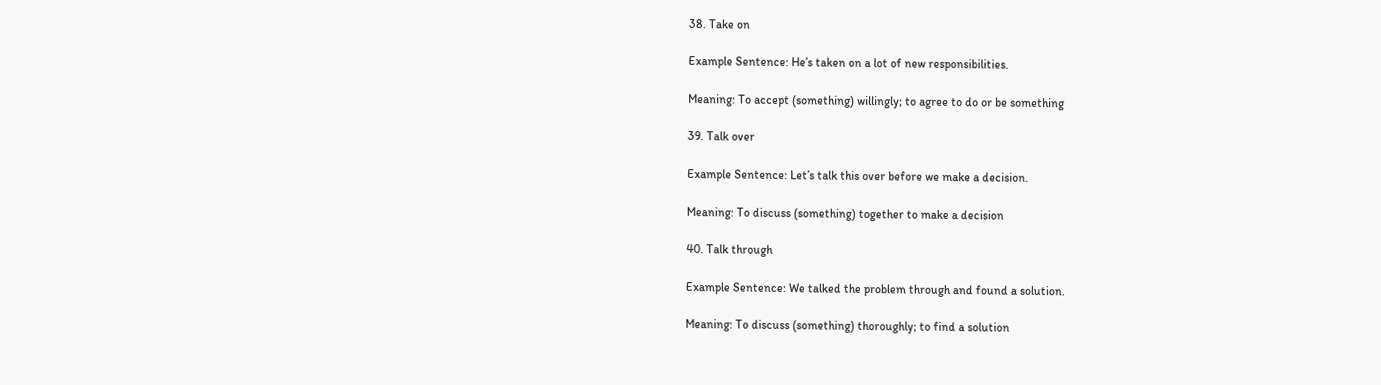38. Take on

Example Sentence: He’s taken on a lot of new responsibilities.

Meaning: To accept (something) willingly; to agree to do or be something

39. Talk over

Example Sentence: Let’s talk this over before we make a decision.

Meaning: To discuss (something) together to make a decision

40. Talk through

Example Sentence: We talked the problem through and found a solution.

Meaning: To discuss (something) thoroughly; to find a solution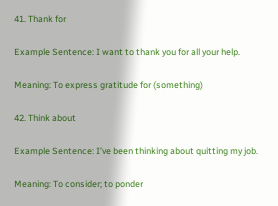41. Thank for

Example Sentence: I want to thank you for all your help.

Meaning: To express gratitude for (something)

42. Think about

Example Sentence: I’ve been thinking about quitting my job.

Meaning: To consider; to ponder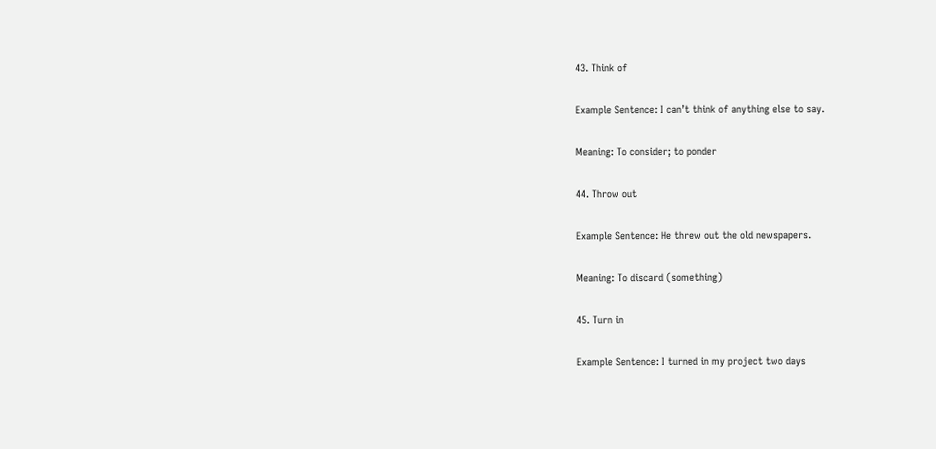43. Think of

Example Sentence: I can’t think of anything else to say.

Meaning: To consider; to ponder

44. Throw out

Example Sentence: He threw out the old newspapers.

Meaning: To discard (something)

45. Turn in

Example Sentence: I turned in my project two days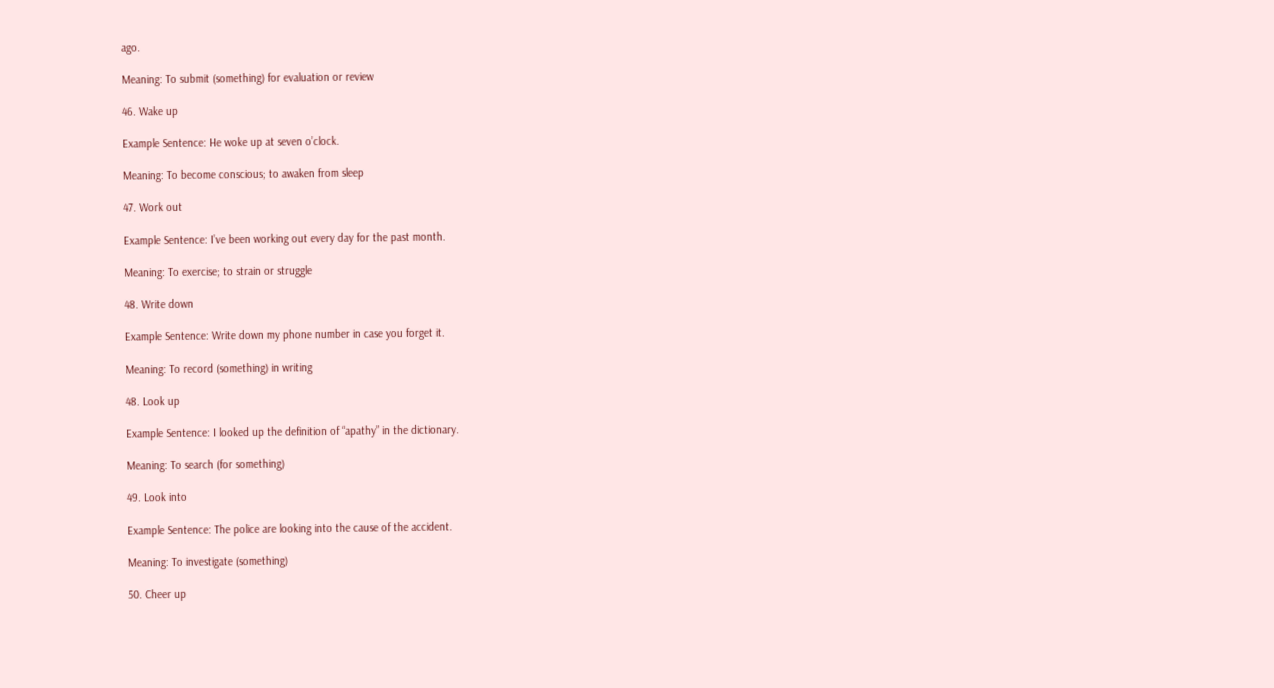ago.

Meaning: To submit (something) for evaluation or review

46. Wake up

Example Sentence: He woke up at seven o’clock.

Meaning: To become conscious; to awaken from sleep

47. Work out

Example Sentence: I’ve been working out every day for the past month.

Meaning: To exercise; to strain or struggle

48. Write down

Example Sentence: Write down my phone number in case you forget it.

Meaning: To record (something) in writing

48. Look up

Example Sentence: I looked up the definition of “apathy” in the dictionary.

Meaning: To search (for something)

49. Look into

Example Sentence: The police are looking into the cause of the accident.

Meaning: To investigate (something)

50. Cheer up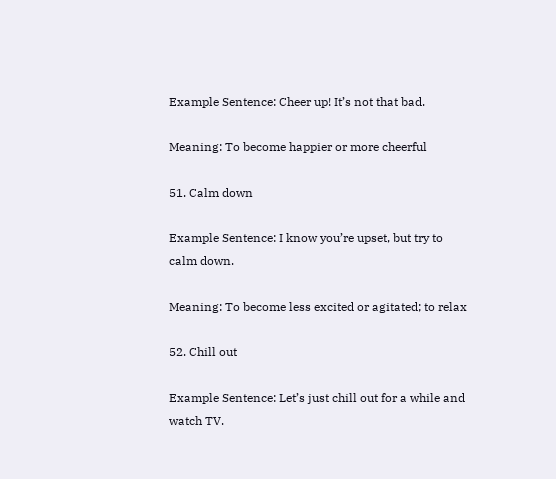Example Sentence: Cheer up! It’s not that bad.

Meaning: To become happier or more cheerful

51. Calm down

Example Sentence: I know you’re upset, but try to calm down.

Meaning: To become less excited or agitated; to relax

52. Chill out

Example Sentence: Let’s just chill out for a while and watch TV.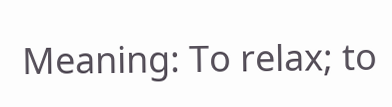Meaning: To relax; to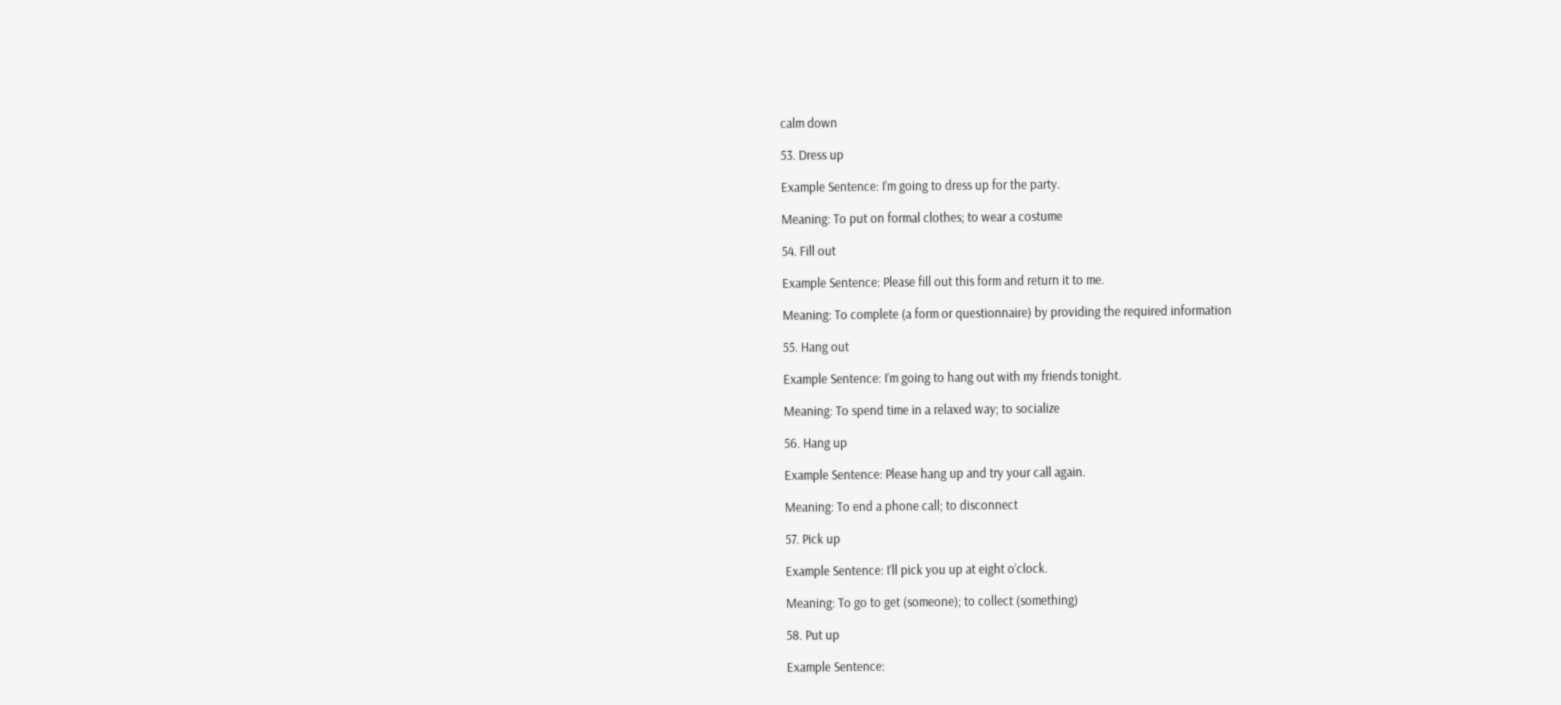calm down

53. Dress up

Example Sentence: I’m going to dress up for the party.

Meaning: To put on formal clothes; to wear a costume

54. Fill out

Example Sentence: Please fill out this form and return it to me.

Meaning: To complete (a form or questionnaire) by providing the required information

55. Hang out

Example Sentence: I’m going to hang out with my friends tonight.

Meaning: To spend time in a relaxed way; to socialize

56. Hang up

Example Sentence: Please hang up and try your call again.

Meaning: To end a phone call; to disconnect

57. Pick up

Example Sentence: I’ll pick you up at eight o’clock.

Meaning: To go to get (someone); to collect (something)

58. Put up

Example Sentence: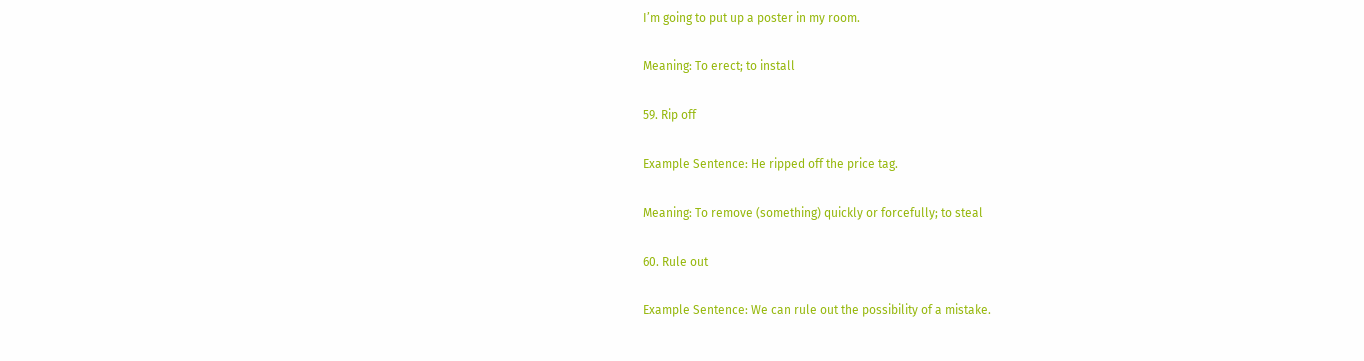I’m going to put up a poster in my room.

Meaning: To erect; to install

59. Rip off

Example Sentence: He ripped off the price tag.

Meaning: To remove (something) quickly or forcefully; to steal

60. Rule out

Example Sentence: We can rule out the possibility of a mistake.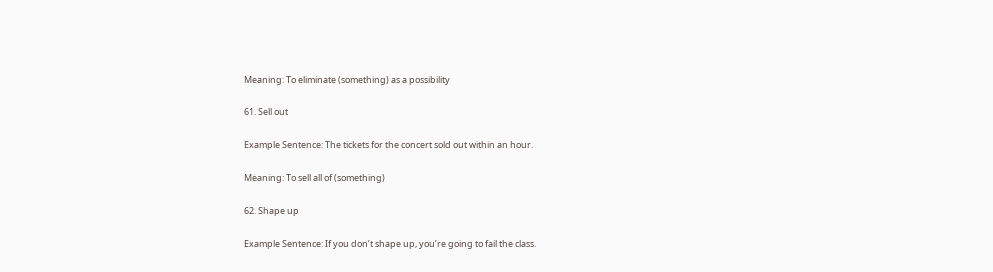Meaning: To eliminate (something) as a possibility

61. Sell out

Example Sentence: The tickets for the concert sold out within an hour.

Meaning: To sell all of (something)

62. Shape up

Example Sentence: If you don’t shape up, you’re going to fail the class.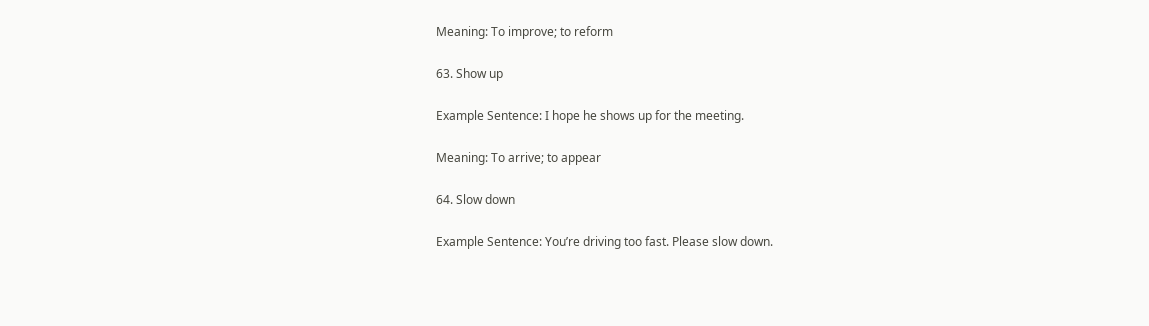Meaning: To improve; to reform

63. Show up

Example Sentence: I hope he shows up for the meeting.

Meaning: To arrive; to appear

64. Slow down

Example Sentence: You’re driving too fast. Please slow down.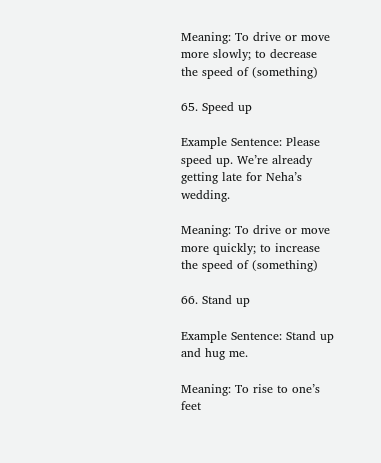Meaning: To drive or move more slowly; to decrease the speed of (something)

65. Speed up

Example Sentence: Please speed up. We’re already getting late for Neha’s wedding.

Meaning: To drive or move more quickly; to increase the speed of (something)

66. Stand up

Example Sentence: Stand up and hug me.

Meaning: To rise to one’s feet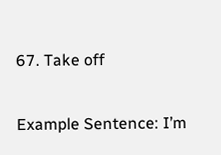67. Take off

Example Sentence: I’m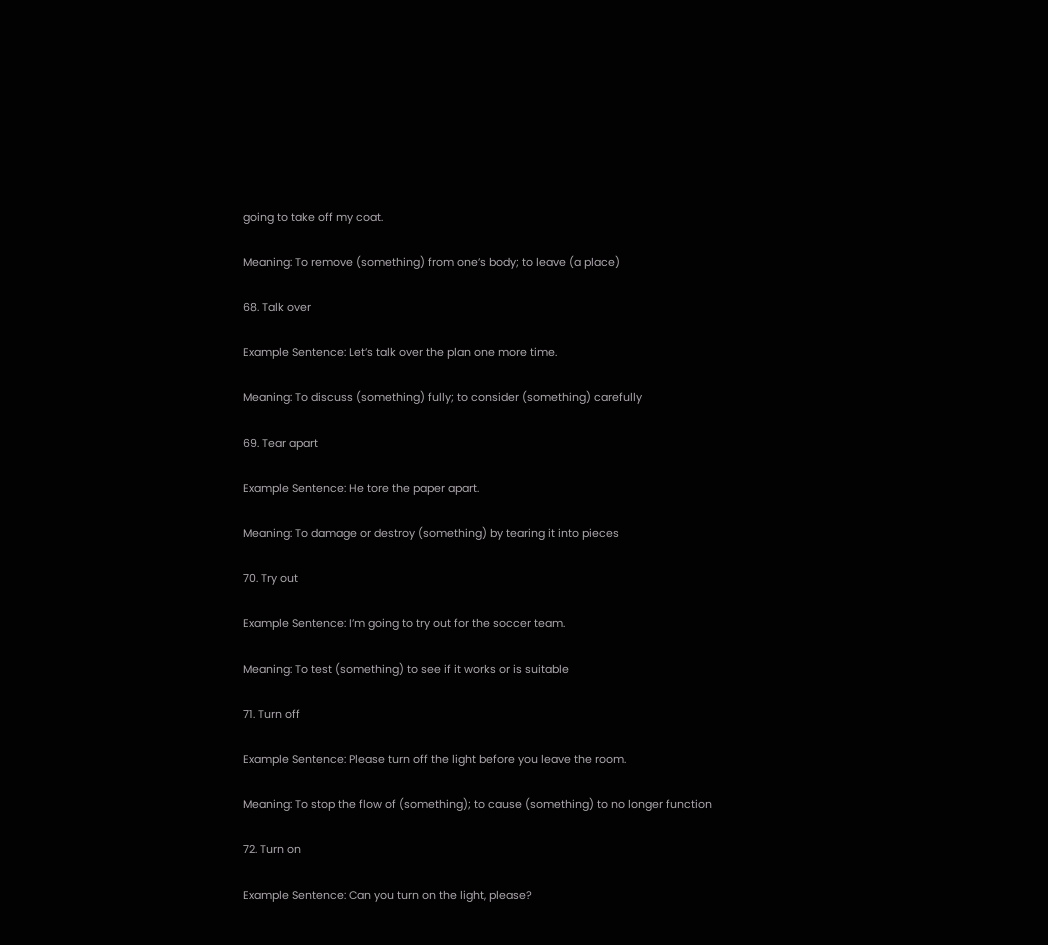going to take off my coat.

Meaning: To remove (something) from one’s body; to leave (a place)

68. Talk over

Example Sentence: Let’s talk over the plan one more time.

Meaning: To discuss (something) fully; to consider (something) carefully

69. Tear apart

Example Sentence: He tore the paper apart.

Meaning: To damage or destroy (something) by tearing it into pieces

70. Try out

Example Sentence: I’m going to try out for the soccer team.

Meaning: To test (something) to see if it works or is suitable

71. Turn off

Example Sentence: Please turn off the light before you leave the room.

Meaning: To stop the flow of (something); to cause (something) to no longer function

72. Turn on

Example Sentence: Can you turn on the light, please?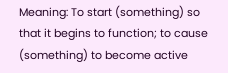Meaning: To start (something) so that it begins to function; to cause (something) to become active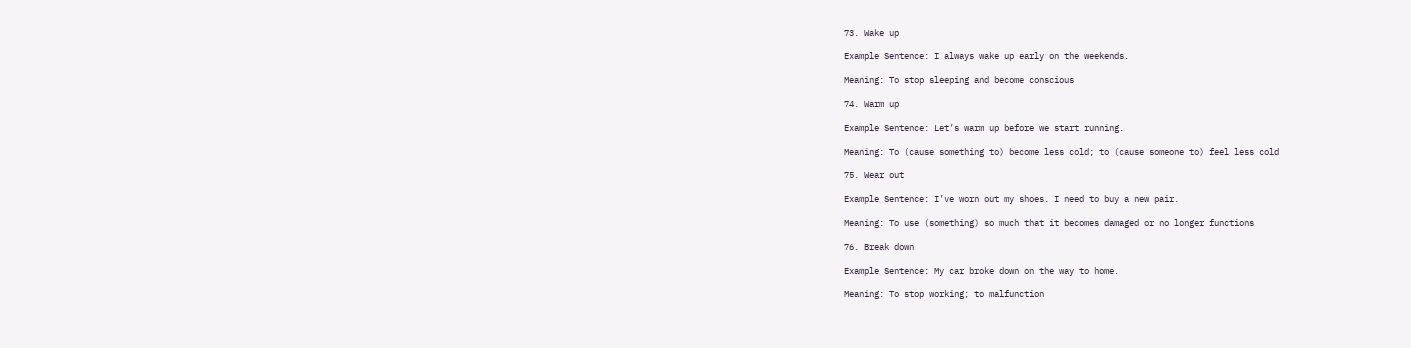73. Wake up

Example Sentence: I always wake up early on the weekends.

Meaning: To stop sleeping and become conscious

74. Warm up

Example Sentence: Let’s warm up before we start running.

Meaning: To (cause something to) become less cold; to (cause someone to) feel less cold

75. Wear out

Example Sentence: I’ve worn out my shoes. I need to buy a new pair.

Meaning: To use (something) so much that it becomes damaged or no longer functions

76. Break down

Example Sentence: My car broke down on the way to home.

Meaning: To stop working; to malfunction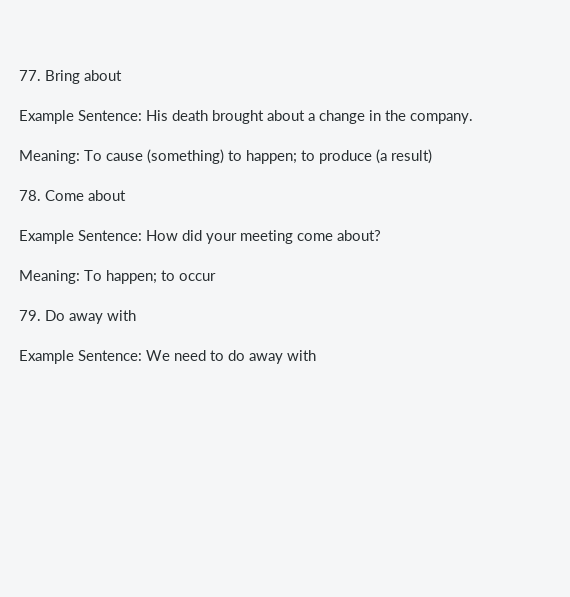77. Bring about

Example Sentence: His death brought about a change in the company.

Meaning: To cause (something) to happen; to produce (a result)

78. Come about

Example Sentence: How did your meeting come about?

Meaning: To happen; to occur

79. Do away with

Example Sentence: We need to do away with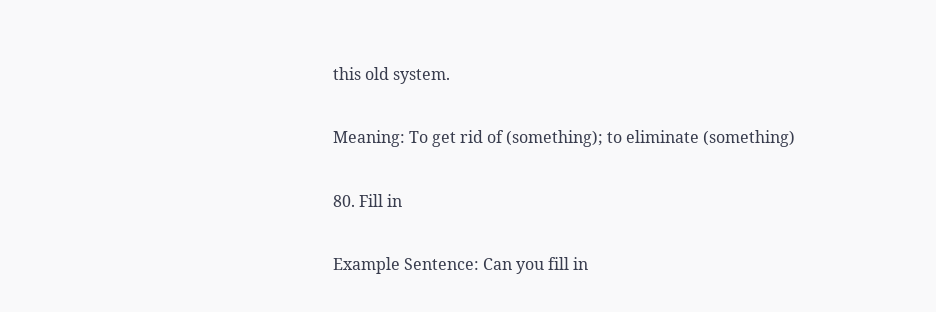this old system.

Meaning: To get rid of (something); to eliminate (something)

80. Fill in

Example Sentence: Can you fill in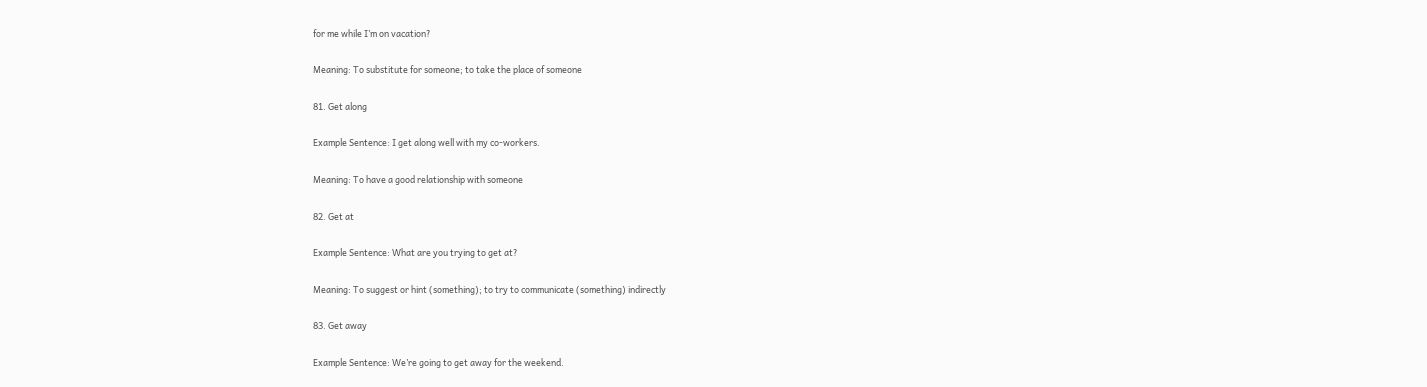for me while I’m on vacation?

Meaning: To substitute for someone; to take the place of someone

81. Get along

Example Sentence: I get along well with my co-workers.

Meaning: To have a good relationship with someone

82. Get at

Example Sentence: What are you trying to get at?

Meaning: To suggest or hint (something); to try to communicate (something) indirectly

83. Get away

Example Sentence: We’re going to get away for the weekend.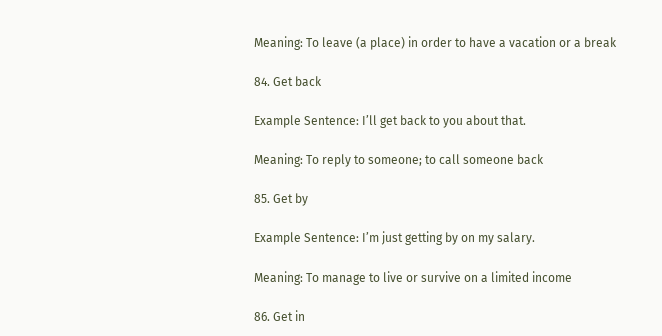Meaning: To leave (a place) in order to have a vacation or a break

84. Get back

Example Sentence: I’ll get back to you about that.

Meaning: To reply to someone; to call someone back

85. Get by

Example Sentence: I’m just getting by on my salary.

Meaning: To manage to live or survive on a limited income

86. Get in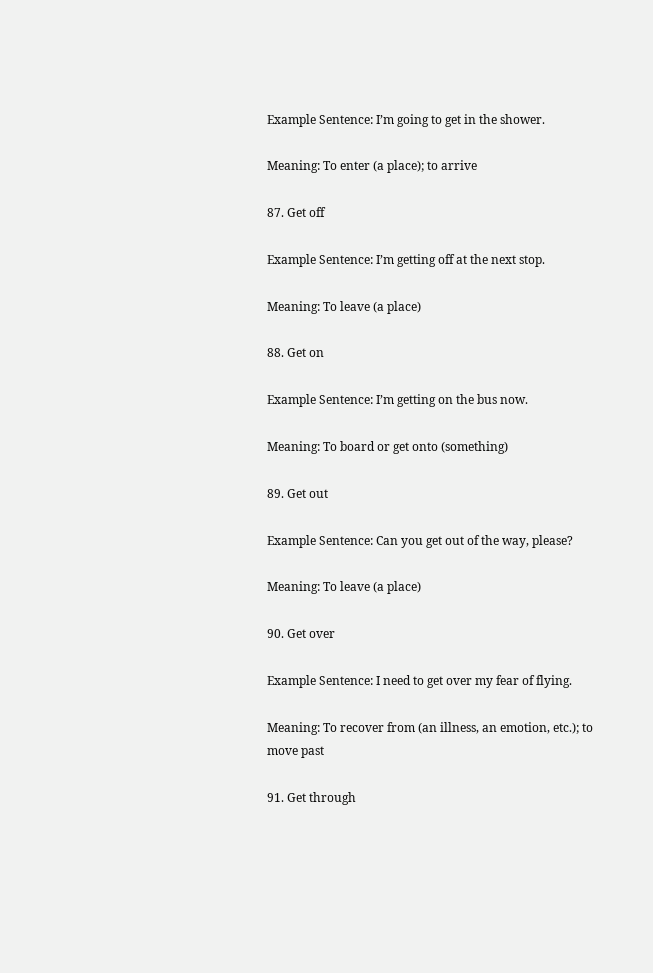Example Sentence: I’m going to get in the shower.

Meaning: To enter (a place); to arrive

87. Get off

Example Sentence: I’m getting off at the next stop.

Meaning: To leave (a place)

88. Get on

Example Sentence: I’m getting on the bus now.

Meaning: To board or get onto (something)

89. Get out

Example Sentence: Can you get out of the way, please?

Meaning: To leave (a place)

90. Get over

Example Sentence: I need to get over my fear of flying.

Meaning: To recover from (an illness, an emotion, etc.); to move past

91. Get through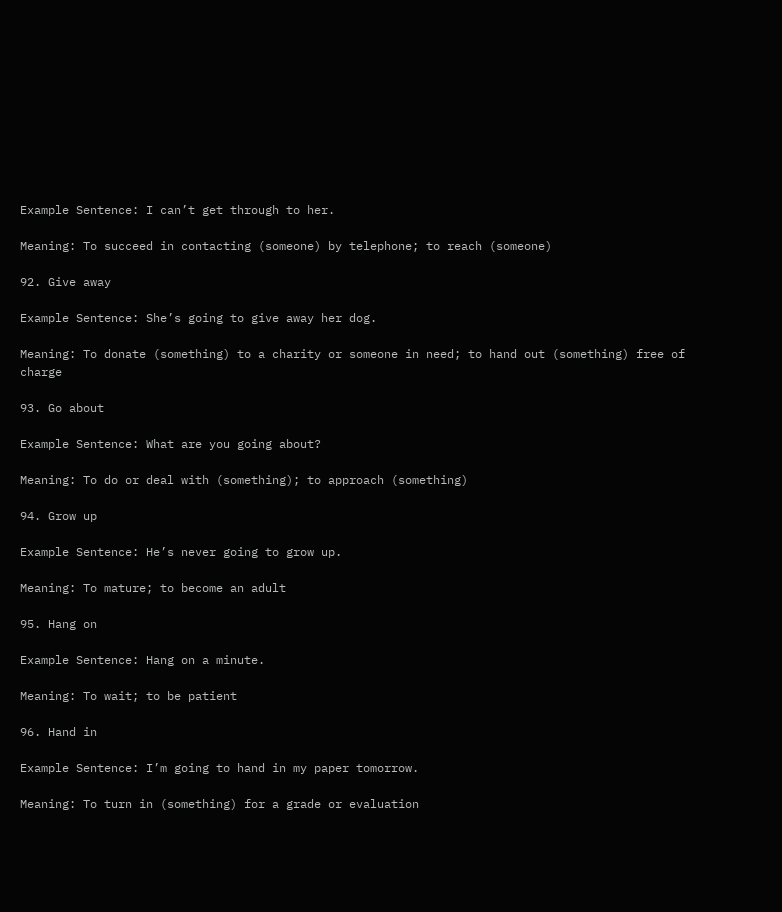Example Sentence: I can’t get through to her.

Meaning: To succeed in contacting (someone) by telephone; to reach (someone)

92. Give away

Example Sentence: She’s going to give away her dog.

Meaning: To donate (something) to a charity or someone in need; to hand out (something) free of charge

93. Go about

Example Sentence: What are you going about?

Meaning: To do or deal with (something); to approach (something)

94. Grow up

Example Sentence: He’s never going to grow up.

Meaning: To mature; to become an adult

95. Hang on

Example Sentence: Hang on a minute.

Meaning: To wait; to be patient

96. Hand in

Example Sentence: I’m going to hand in my paper tomorrow.

Meaning: To turn in (something) for a grade or evaluation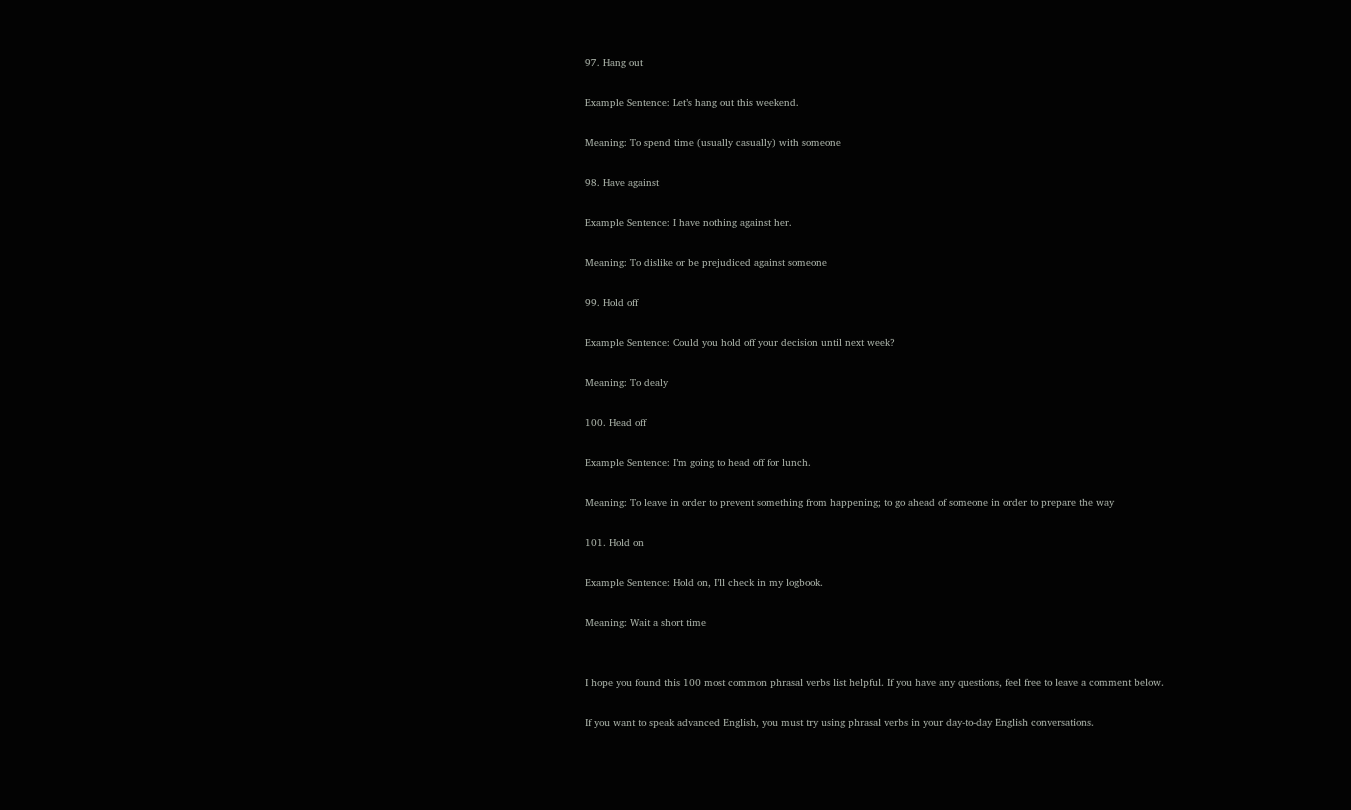97. Hang out

Example Sentence: Let’s hang out this weekend.

Meaning: To spend time (usually casually) with someone

98. Have against

Example Sentence: I have nothing against her.

Meaning: To dislike or be prejudiced against someone

99. Hold off

Example Sentence: Could you hold off your decision until next week?

Meaning: To dealy

100. Head off

Example Sentence: I’m going to head off for lunch.

Meaning: To leave in order to prevent something from happening; to go ahead of someone in order to prepare the way

101. Hold on

Example Sentence: Hold on, I’ll check in my logbook.

Meaning: Wait a short time


I hope you found this 100 most common phrasal verbs list helpful. If you have any questions, feel free to leave a comment below.

If you want to speak advanced English, you must try using phrasal verbs in your day-to-day English conversations.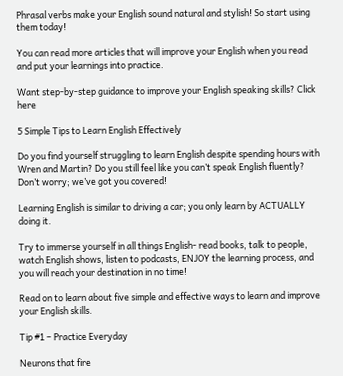Phrasal verbs make your English sound natural and stylish! So start using them today!

You can read more articles that will improve your English when you read and put your learnings into practice.

Want step-by-step guidance to improve your English speaking skills? Click here

5 Simple Tips to Learn English Effectively

Do you find yourself struggling to learn English despite spending hours with Wren and Martin? Do you still feel like you can’t speak English fluently? Don’t worry; we’ve got you covered!

Learning English is similar to driving a car; you only learn by ACTUALLY doing it.

Try to immerse yourself in all things English- read books, talk to people, watch English shows, listen to podcasts, ENJOY the learning process, and you will reach your destination in no time!

Read on to learn about five simple and effective ways to learn and improve your English skills.

Tip #1 – Practice Everyday

Neurons that fire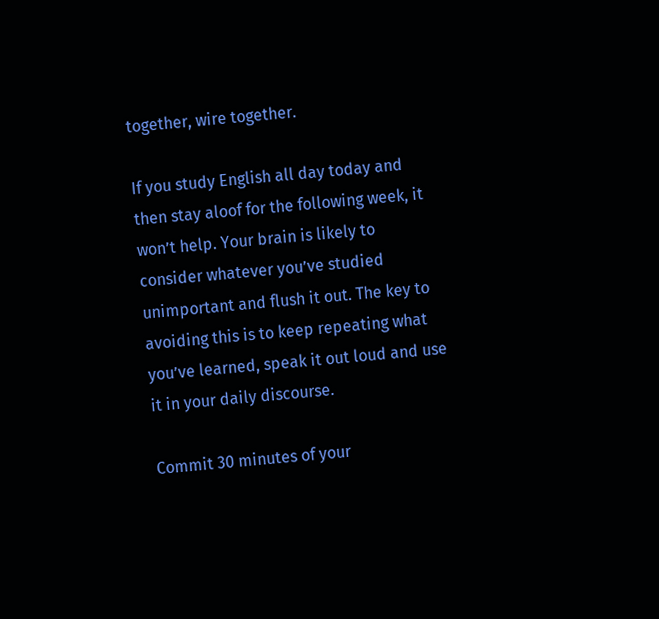together, wire together.

If you study English all day today and then stay aloof for the following week, it won’t help. Your brain is likely to consider whatever you’ve studied unimportant and flush it out. The key to avoiding this is to keep repeating what you’ve learned, speak it out loud and use it in your daily discourse.

Commit 30 minutes of your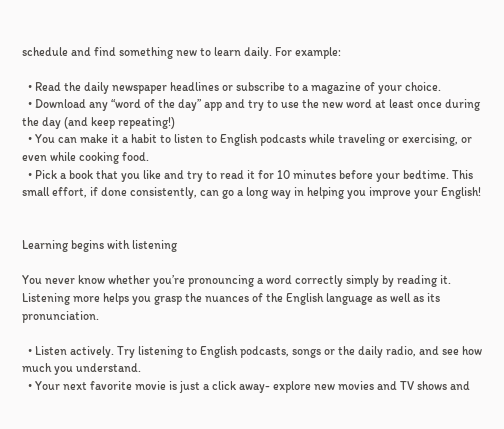schedule and find something new to learn daily. For example:

  • Read the daily newspaper headlines or subscribe to a magazine of your choice.
  • Download any “word of the day” app and try to use the new word at least once during the day (and keep repeating!)
  • You can make it a habit to listen to English podcasts while traveling or exercising, or even while cooking food.
  • Pick a book that you like and try to read it for 10 minutes before your bedtime. This small effort, if done consistently, can go a long way in helping you improve your English!


Learning begins with listening

You never know whether you’re pronouncing a word correctly simply by reading it. Listening more helps you grasp the nuances of the English language as well as its pronunciation.

  • Listen actively. Try listening to English podcasts, songs or the daily radio, and see how much you understand.
  • Your next favorite movie is just a click away- explore new movies and TV shows and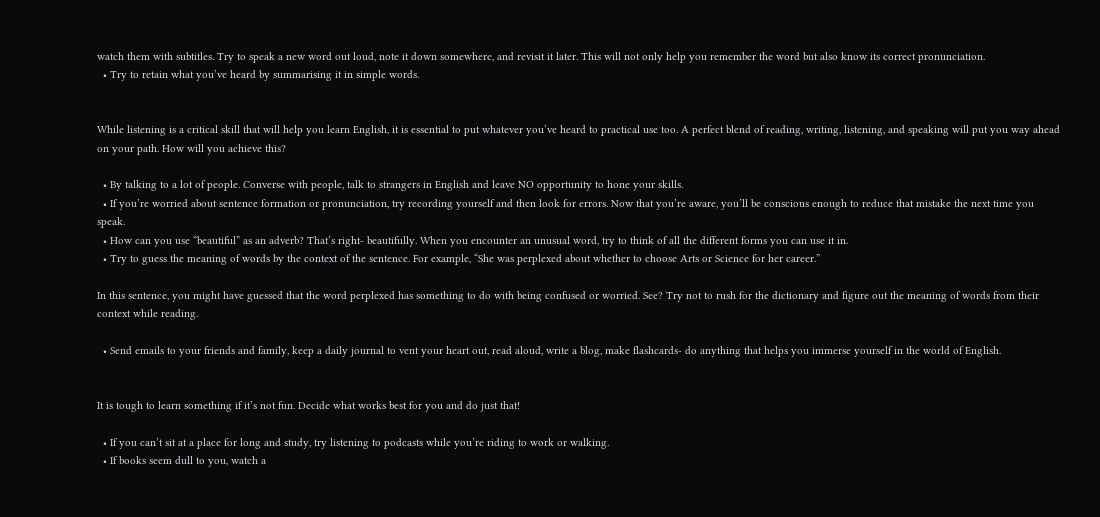watch them with subtitles. Try to speak a new word out loud, note it down somewhere, and revisit it later. This will not only help you remember the word but also know its correct pronunciation.
  • Try to retain what you’ve heard by summarising it in simple words.


While listening is a critical skill that will help you learn English, it is essential to put whatever you’ve heard to practical use too. A perfect blend of reading, writing, listening, and speaking will put you way ahead on your path. How will you achieve this?

  • By talking to a lot of people. Converse with people, talk to strangers in English and leave NO opportunity to hone your skills.
  • If you’re worried about sentence formation or pronunciation, try recording yourself and then look for errors. Now that you’re aware, you’ll be conscious enough to reduce that mistake the next time you speak.
  • How can you use “beautiful” as an adverb? That’s right- beautifully. When you encounter an unusual word, try to think of all the different forms you can use it in.
  • Try to guess the meaning of words by the context of the sentence. For example, “She was perplexed about whether to choose Arts or Science for her career.”

In this sentence, you might have guessed that the word perplexed has something to do with being confused or worried. See? Try not to rush for the dictionary and figure out the meaning of words from their context while reading.

  • Send emails to your friends and family, keep a daily journal to vent your heart out, read aloud, write a blog, make flashcards- do anything that helps you immerse yourself in the world of English.


It is tough to learn something if it’s not fun. Decide what works best for you and do just that!

  • If you can’t sit at a place for long and study, try listening to podcasts while you’re riding to work or walking.
  • If books seem dull to you, watch a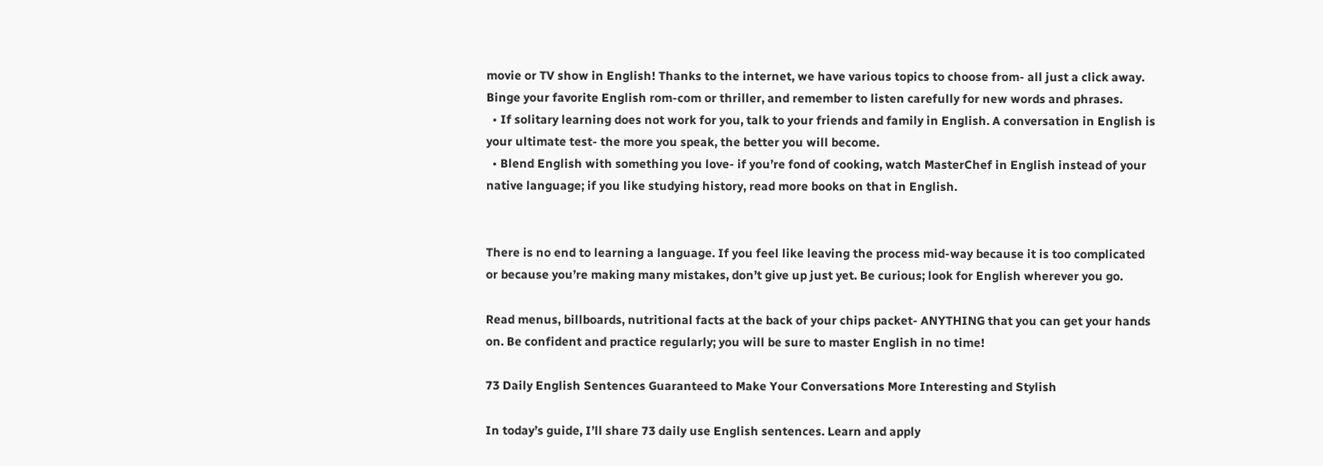movie or TV show in English! Thanks to the internet, we have various topics to choose from- all just a click away. Binge your favorite English rom-com or thriller, and remember to listen carefully for new words and phrases.
  • If solitary learning does not work for you, talk to your friends and family in English. A conversation in English is your ultimate test- the more you speak, the better you will become.
  • Blend English with something you love- if you’re fond of cooking, watch MasterChef in English instead of your native language; if you like studying history, read more books on that in English.


There is no end to learning a language. If you feel like leaving the process mid-way because it is too complicated or because you’re making many mistakes, don’t give up just yet. Be curious; look for English wherever you go.

Read menus, billboards, nutritional facts at the back of your chips packet- ANYTHING that you can get your hands on. Be confident and practice regularly; you will be sure to master English in no time!

73 Daily English Sentences Guaranteed to Make Your Conversations More Interesting and Stylish

In today’s guide, I’ll share 73 daily use English sentences. Learn and apply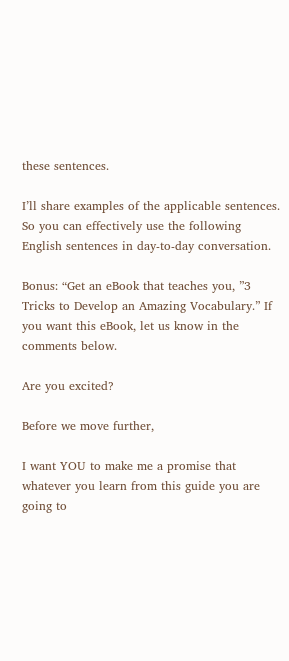these sentences.

I’ll share examples of the applicable sentences. So you can effectively use the following English sentences in day-to-day conversation.

Bonus: “Get an eBook that teaches you, ”3 Tricks to Develop an Amazing Vocabulary.” If you want this eBook, let us know in the comments below.

Are you excited?

Before we move further,

I want YOU to make me a promise that whatever you learn from this guide you are going to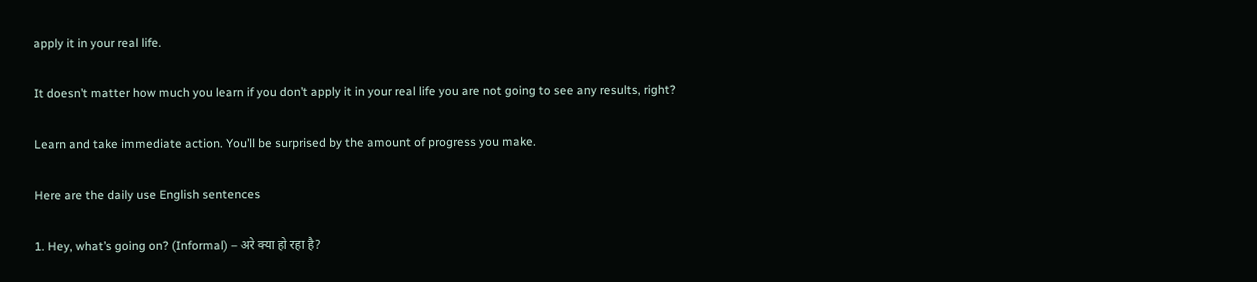apply it in your real life.

It doesn’t matter how much you learn if you don’t apply it in your real life you are not going to see any results, right?

Learn and take immediate action. You’ll be surprised by the amount of progress you make.

Here are the daily use English sentences

1. Hey, what’s going on? (Informal) – अरे क्या हो रहा है?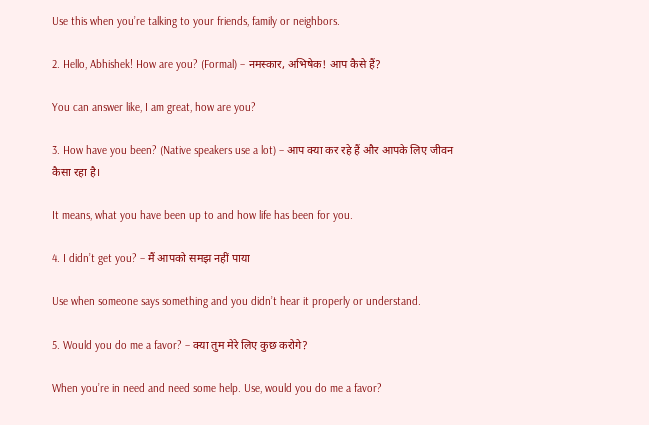Use this when you’re talking to your friends, family or neighbors.

2. Hello, Abhishek! How are you? (Formal) – नमस्कार, अभिषेक! आप कैसे हैं?

You can answer like, I am great, how are you?

3. How have you been? (Native speakers use a lot) – आप क्या कर रहे हैं और आपके लिए जीवन कैसा रहा है।

It means, what you have been up to and how life has been for you.

4. I didn’t get you? – मैं आपको समझ नहीं पाया

Use when someone says something and you didn’t hear it properly or understand.

5. Would you do me a favor? – क्या तुम मेरे लिए कुछ करोगे?

When you’re in need and need some help. Use, would you do me a favor?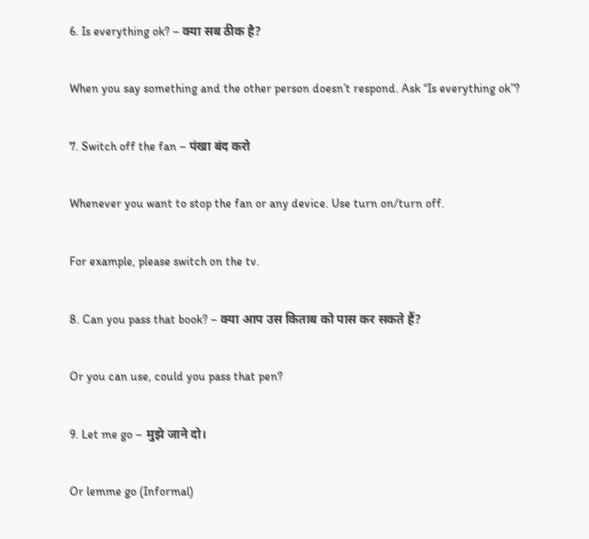6. Is everything ok? – क्या सब ठीक है?

When you say something and the other person doesn’t respond. Ask “Is everything ok”?

7. Switch off the fan – पंखा बंद करो

Whenever you want to stop the fan or any device. Use turn on/turn off.

For example, please switch on the tv.

8. Can you pass that book? – क्या आप उस किताब को पास कर सकते हैं?

Or you can use, could you pass that pen?

9. Let me go – मुझे जाने दो।

Or lemme go (Informal)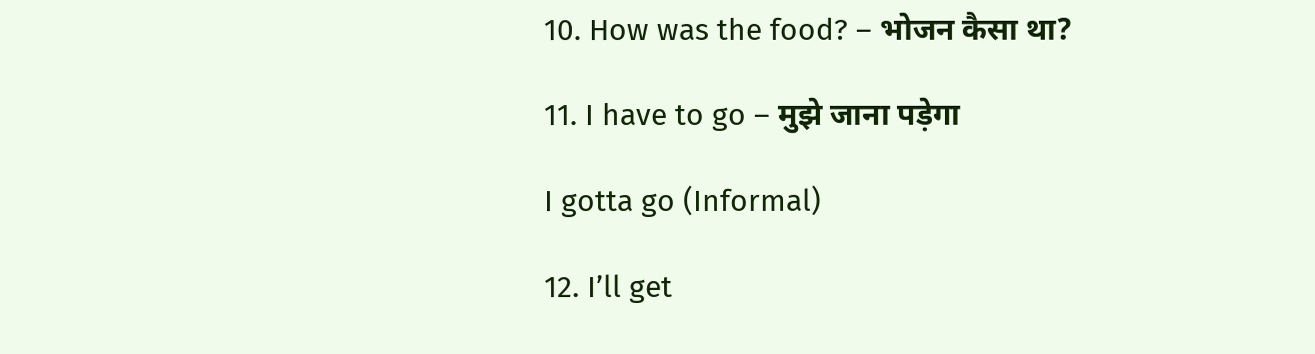10. How was the food? – भोजन कैसा था?

11. I have to go – मुझे जाना पड़ेगा

I gotta go (Informal)

12. I’ll get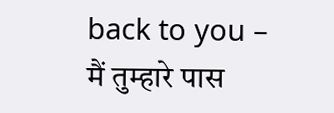back to you – मैं तुम्हारे पास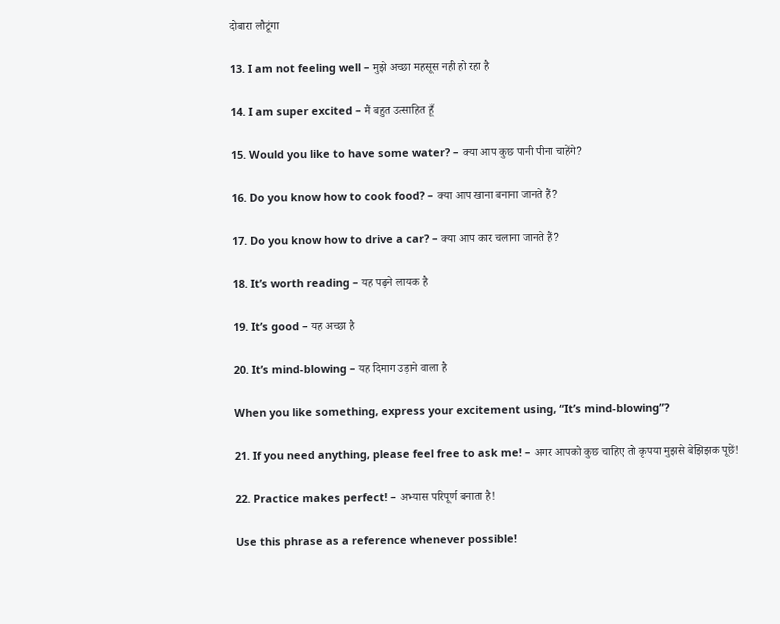दोबारा लौटूंगा

13. I am not feeling well – मुझे अच्छा महसूस नही हो रहा है

14. I am super excited – मैं बहुत उत्साहित हूँ

15. Would you like to have some water? – क्या आप कुछ पानी पीना चाहेंगे?

16. Do you know how to cook food? – क्या आप खाना बनाना जानते हैं?

17. Do you know how to drive a car? – क्या आप कार चलाना जानते हैं?

18. It’s worth reading – यह पढ़ने लायक है

19. It’s good – यह अच्छा है

20. It’s mind-blowing – यह दिमाग उड़ाने वाला है

When you like something, express your excitement using, “It’s mind-blowing”?

21. If you need anything, please feel free to ask me! – अगर आपको कुछ चाहिए तो कृपया मुझसे बेझिझक पूछें!

22. Practice makes perfect! – अभ्यास परिपूर्ण बनाता है!

Use this phrase as a reference whenever possible!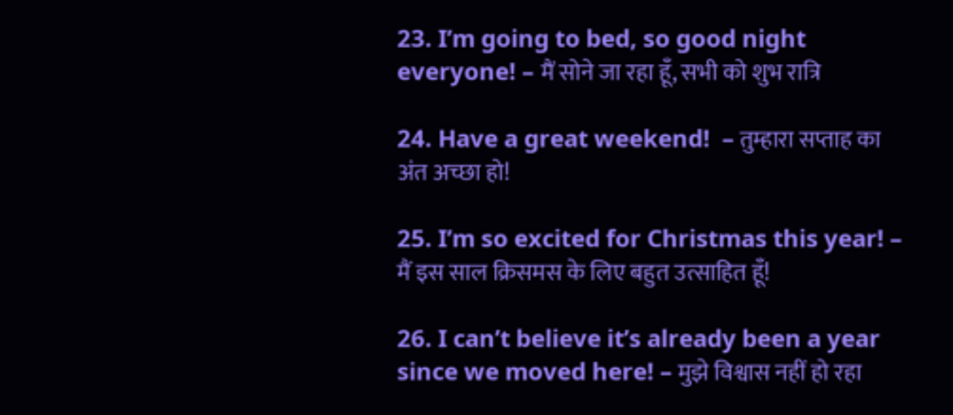23. I’m going to bed, so good night everyone! – मैं सोने जा रहा हूँ, सभी को शुभ रात्रि

24. Have a great weekend!  – तुम्हारा सप्ताह का अंत अच्छा हो!

25. I’m so excited for Christmas this year! – मैं इस साल क्रिसमस के लिए बहुत उत्साहित हूँ!

26. I can’t believe it’s already been a year since we moved here! – मुझे विश्वास नहीं हो रहा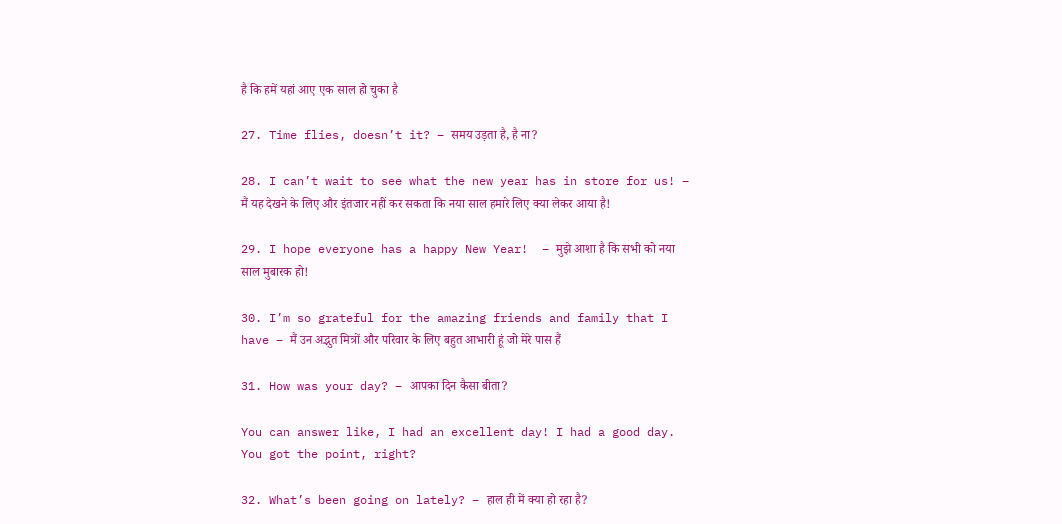है कि हमें यहां आए एक साल हो चुका है

27. Time flies, doesn’t it? – समय उड़ता है, है ना?

28. I can’t wait to see what the new year has in store for us! – मैं यह देखने के लिए और इंतजार नहीं कर सकता कि नया साल हमारे लिए क्या लेकर आया है!

29. I hope everyone has a happy New Year!  – मुझे आशा है कि सभी को नया साल मुबारक हो!

30. I’m so grateful for the amazing friends and family that I have – मैं उन अद्भुत मित्रों और परिवार के लिए बहुत आभारी हूं जो मेरे पास हैं

31. How was your day? – आपका दिन कैसा बीता?

You can answer like, I had an excellent day! I had a good day. You got the point, right?

32. What’s been going on lately? – हाल ही में क्या हो रहा है?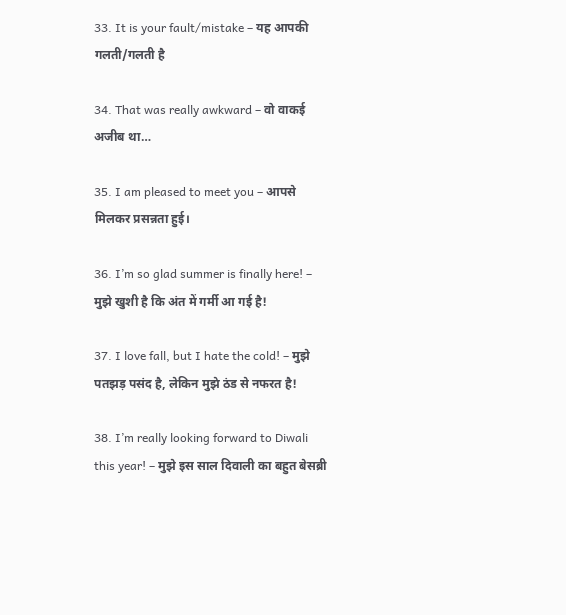33. It is your fault/mistake – यह आपकी गलती/गलती है

34. That was really awkward – वो वाकई अजीब था…

35. I am pleased to meet you – आपसे मिलकर प्रसन्नता हुई।

36. I’m so glad summer is finally here! – मुझे खुशी है कि अंत में गर्मी आ गई है!

37. I love fall, but I hate the cold! – मुझे पतझड़ पसंद है, लेकिन मुझे ठंड से नफरत है!

38. I’m really looking forward to Diwali this year! – मुझे इस साल दिवाली का बहुत बेसब्री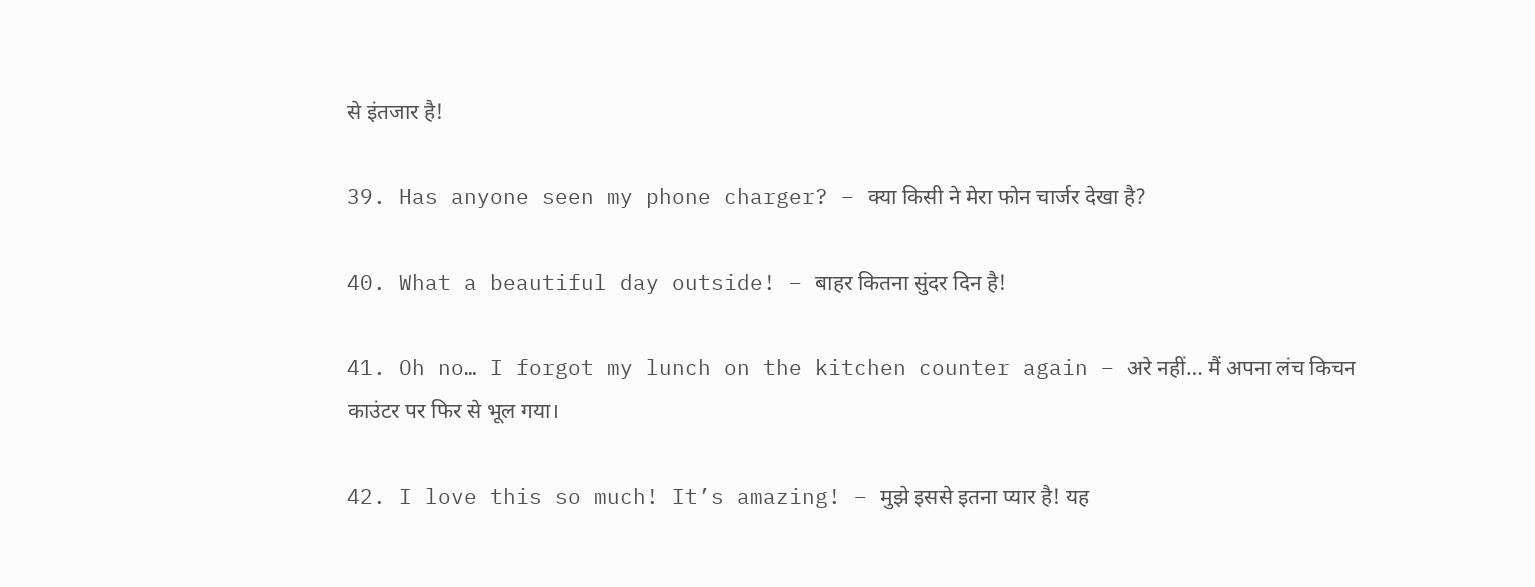से इंतजार है!

39. Has anyone seen my phone charger? – क्या किसी ने मेरा फोन चार्जर देखा है?

40. What a beautiful day outside! – बाहर कितना सुंदर दिन है!

41. Oh no… I forgot my lunch on the kitchen counter again – अरे नहीं… मैं अपना लंच किचन काउंटर पर फिर से भूल गया।

42. I love this so much! It’s amazing! – मुझे इससे इतना प्यार है! यह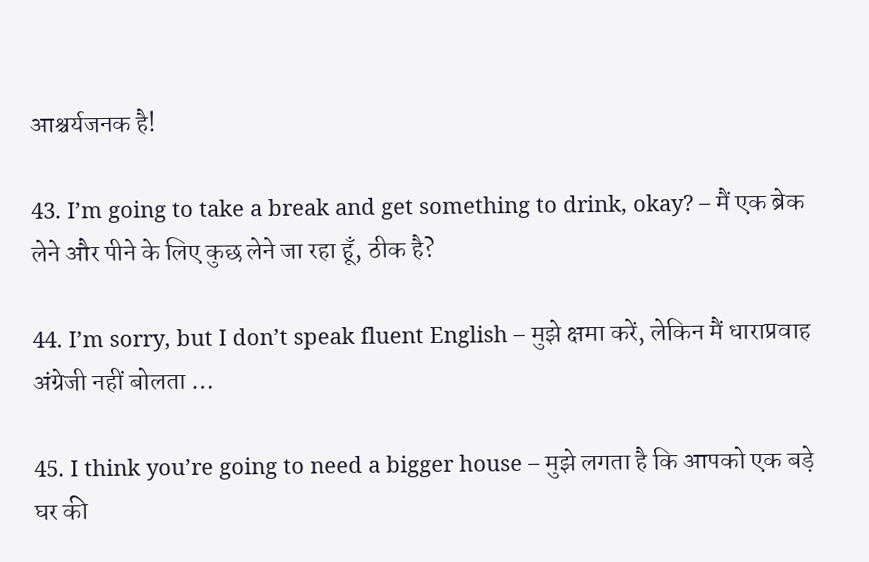आश्चर्यजनक है!

43. I’m going to take a break and get something to drink, okay? – मैं एक ब्रेक लेने और पीने के लिए कुछ लेने जा रहा हूँ, ठीक है?

44. I’m sorry, but I don’t speak fluent English – मुझे क्षमा करें, लेकिन मैं धाराप्रवाह अंग्रेजी नहीं बोलता …

45. I think you’re going to need a bigger house – मुझे लगता है कि आपको एक बड़े घर की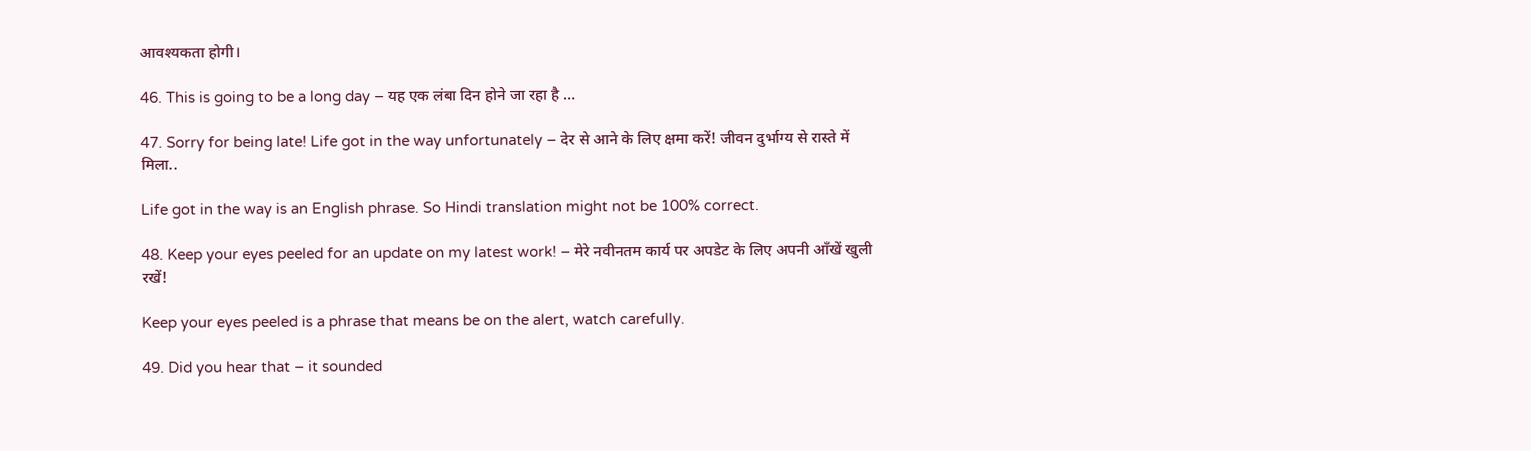आवश्यकता होगी।

46. This is going to be a long day – यह एक लंबा दिन होने जा रहा है …

47. Sorry for being late! Life got in the way unfortunately – देर से आने के लिए क्षमा करें! जीवन दुर्भाग्य से रास्ते में मिला..

Life got in the way is an English phrase. So Hindi translation might not be 100% correct.

48. Keep your eyes peeled for an update on my latest work! – मेरे नवीनतम कार्य पर अपडेट के लिए अपनी आँखें खुली रखें!

Keep your eyes peeled is a phrase that means be on the alert, watch carefully.

49. Did you hear that – it sounded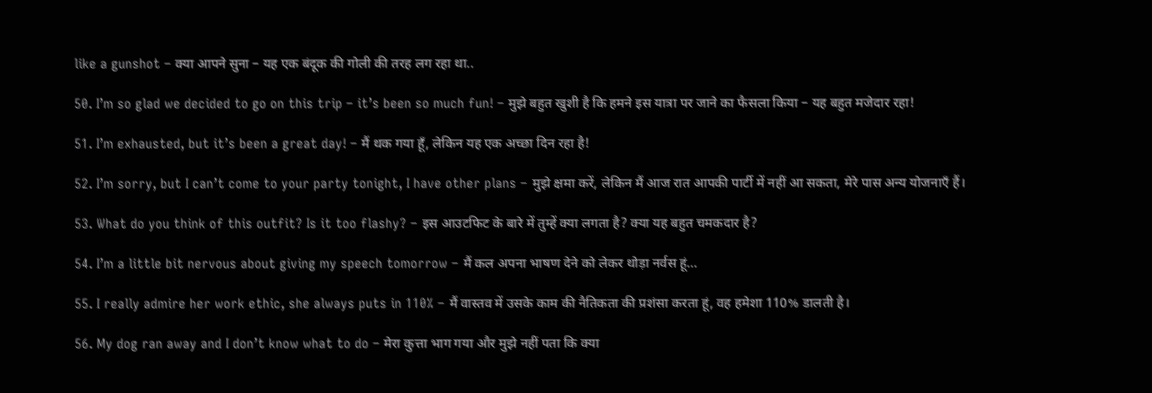like a gunshot – क्या आपने सुना – यह एक बंदूक की गोली की तरह लग रहा था..

50. I’m so glad we decided to go on this trip – it’s been so much fun! – मुझे बहुत खुशी है कि हमने इस यात्रा पर जाने का फैसला किया – यह बहुत मजेदार रहा!

51. I’m exhausted, but it’s been a great day! – मैं थक गया हूँ, लेकिन यह एक अच्छा दिन रहा है!

52. I’m sorry, but I can’t come to your party tonight, I have other plans – मुझे क्षमा करें, लेकिन मैं आज रात आपकी पार्टी में नहीं आ सकता, मेरे पास अन्य योजनाएँ हैं।

53. What do you think of this outfit? Is it too flashy? – इस आउटफिट के बारे में तुम्हें क्या लगता है? क्या यह बहुत चमकदार है?

54. I’m a little bit nervous about giving my speech tomorrow – मैं कल अपना भाषण देने को लेकर थोड़ा नर्वस हूं…

55. I really admire her work ethic, she always puts in 110% – मैं वास्तव में उसके काम की नैतिकता की प्रशंसा करता हूं, वह हमेशा 110% डालती है।

56. My dog ran away and I don’t know what to do – मेरा कुत्ता भाग गया और मुझे नहीं पता कि क्या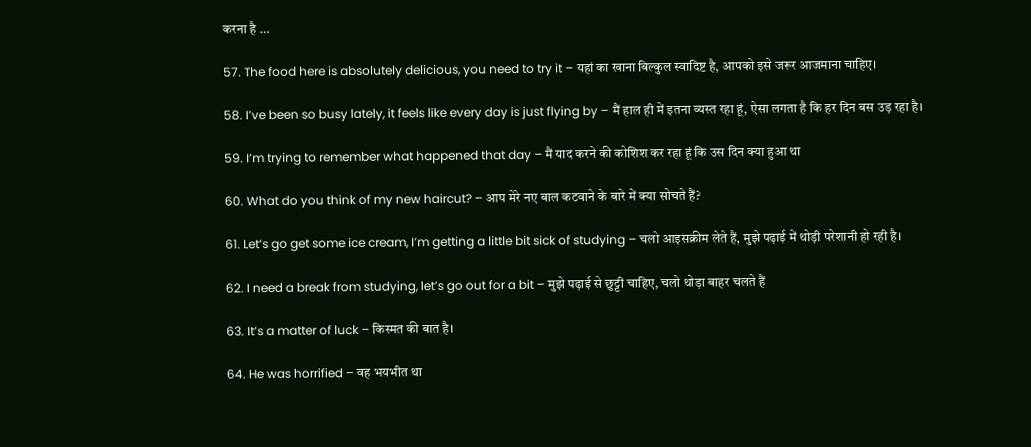करना है …

57. The food here is absolutely delicious, you need to try it – यहां का खाना बिल्कुल स्वादिष्ट है, आपको इसे जरूर आजमाना चाहिए।

58. I’ve been so busy lately, it feels like every day is just flying by – मैं हाल ही में इतना व्यस्त रहा हूं, ऐसा लगता है कि हर दिन बस उड़ रहा है।

59. I’m trying to remember what happened that day – मैं याद करने की कोशिश कर रहा हूं कि उस दिन क्या हुआ था

60. What do you think of my new haircut? – आप मेरे नए बाल कटवाने के बारे में क्या सोचते हैं?

61. Let’s go get some ice cream, I’m getting a little bit sick of studying – चलो आइसक्रीम लेते हैं, मुझे पढ़ाई में थोड़ी परेशानी हो रही है।

62. I need a break from studying, let’s go out for a bit – मुझे पढ़ाई से छुट्टी चाहिए, चलो थोड़ा बाहर चलते हैं

63. It’s a matter of luck – किस्मत की बात है।

64. He was horrified – वह भयभीत था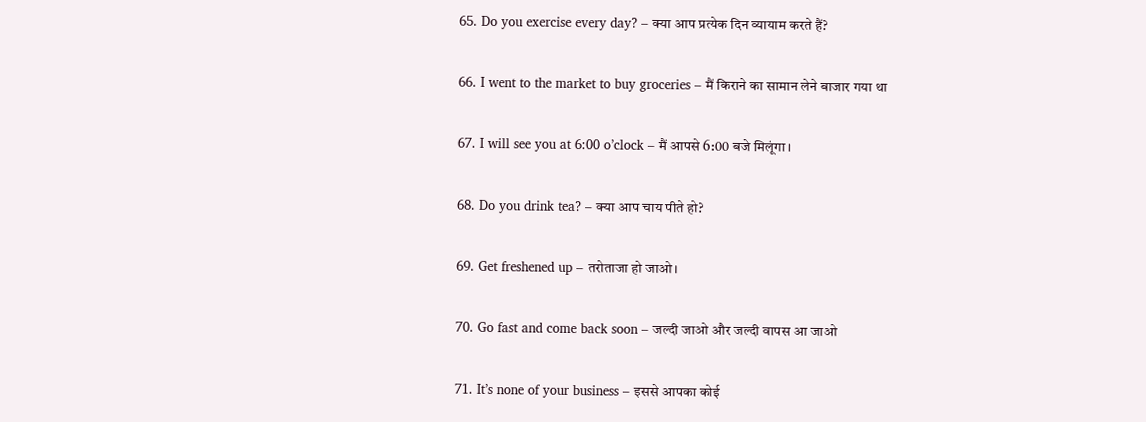65. Do you exercise every day? – क्या आप प्रत्येक दिन व्यायाम करते हैं?

66. I went to the market to buy groceries – मैं किराने का सामान लेने बाजार गया था

67. I will see you at 6:00 o’clock – मैं आपसे 6:00 बजे मिलूंगा।

68. Do you drink tea? – क्या आप चाय पीते हो?

69. Get freshened up – तरोताजा हो जाओ।

70. Go fast and come back soon – जल्दी जाओ और जल्दी वापस आ जाओ

71. It’s none of your business – इससे आपका कोई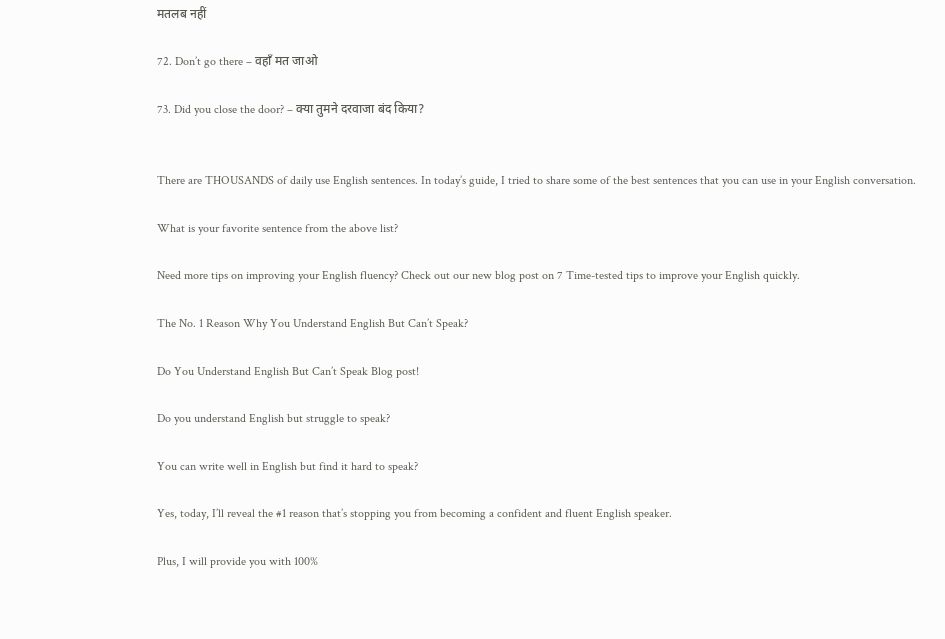मतलब नहीं

72. Don’t go there – वहाँ मत जाओ

73. Did you close the door? – क्या तुमने दरवाजा बंद किया?


There are THOUSANDS of daily use English sentences. In today’s guide, I tried to share some of the best sentences that you can use in your English conversation.

What is your favorite sentence from the above list?

Need more tips on improving your English fluency? Check out our new blog post on 7 Time-tested tips to improve your English quickly.

The No. 1 Reason Why You Understand English But Can’t Speak?

Do You Understand English But Can’t Speak Blog post!

Do you understand English but struggle to speak?

You can write well in English but find it hard to speak?

Yes, today, I’ll reveal the #1 reason that’s stopping you from becoming a confident and fluent English speaker.

Plus, I will provide you with 100%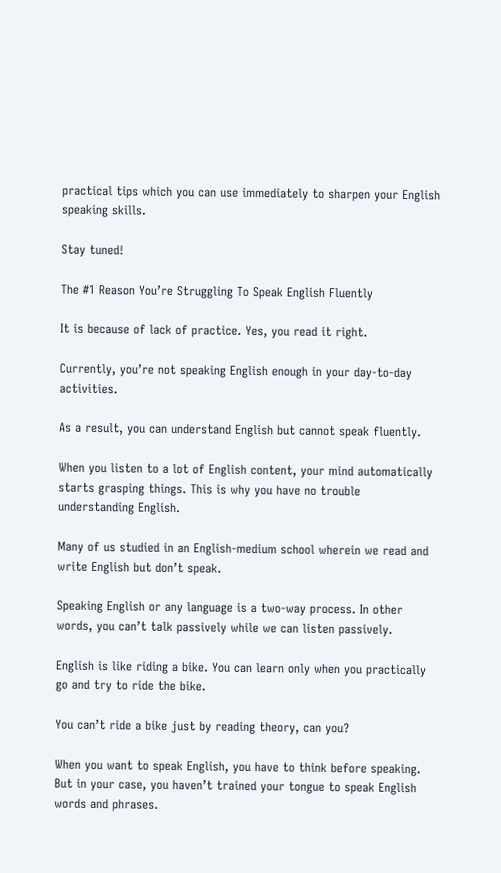practical tips which you can use immediately to sharpen your English speaking skills.

Stay tuned!

The #1 Reason You’re Struggling To Speak English Fluently

It is because of lack of practice. Yes, you read it right.

Currently, you’re not speaking English enough in your day-to-day activities.

As a result, you can understand English but cannot speak fluently.

When you listen to a lot of English content, your mind automatically starts grasping things. This is why you have no trouble understanding English.

Many of us studied in an English-medium school wherein we read and write English but don’t speak.

Speaking English or any language is a two-way process. In other words, you can’t talk passively while we can listen passively.

English is like riding a bike. You can learn only when you practically go and try to ride the bike.

You can’t ride a bike just by reading theory, can you?

When you want to speak English, you have to think before speaking. But in your case, you haven’t trained your tongue to speak English words and phrases.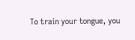To train your tongue, you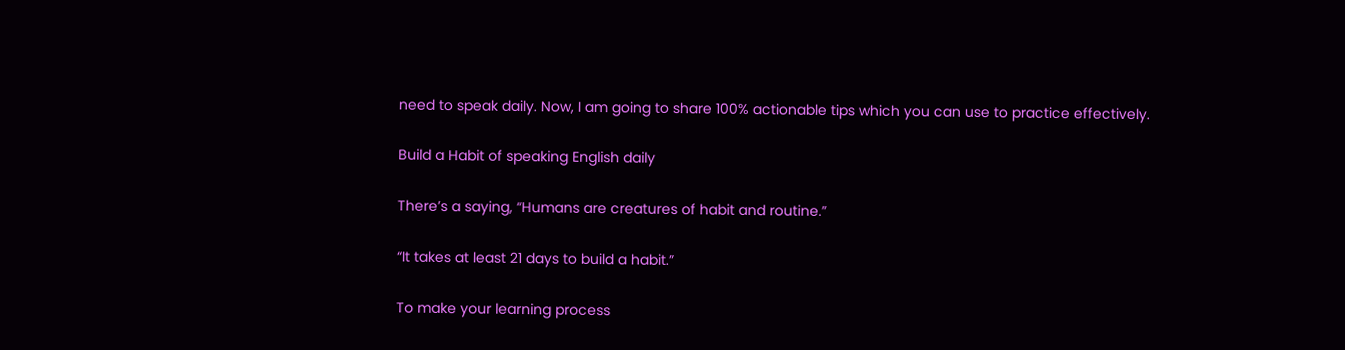need to speak daily. Now, I am going to share 100% actionable tips which you can use to practice effectively.

Build a Habit of speaking English daily

There’s a saying, “Humans are creatures of habit and routine.”

“It takes at least 21 days to build a habit.”

To make your learning process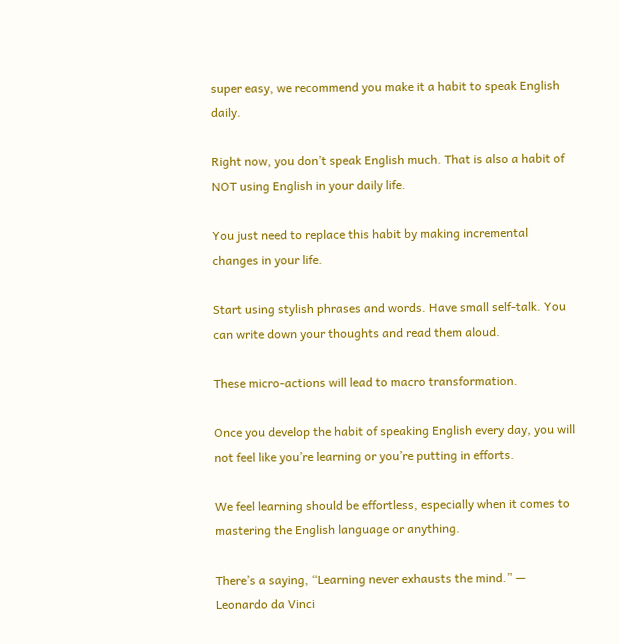super easy, we recommend you make it a habit to speak English daily.

Right now, you don’t speak English much. That is also a habit of NOT using English in your daily life.

You just need to replace this habit by making incremental changes in your life.

Start using stylish phrases and words. Have small self-talk. You can write down your thoughts and read them aloud.

These micro-actions will lead to macro transformation.

Once you develop the habit of speaking English every day, you will not feel like you’re learning or you’re putting in efforts.

We feel learning should be effortless, especially when it comes to mastering the English language or anything.

There’s a saying, “Learning never exhausts the mind.” — Leonardo da Vinci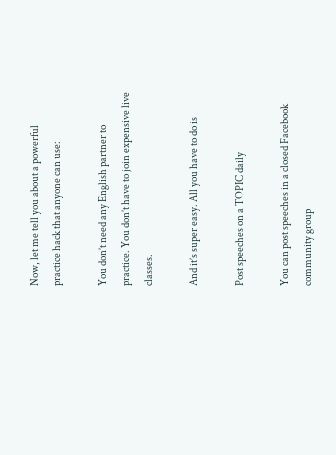Now, let me tell you about a powerful practice hack that anyone can use:

You don’t need any English partner to practice. You don’t have to join expensive live classes.

And it’s super easy. All you have to do is

Post speeches on a TOPIC daily

You can post speeches in a closed Facebook community group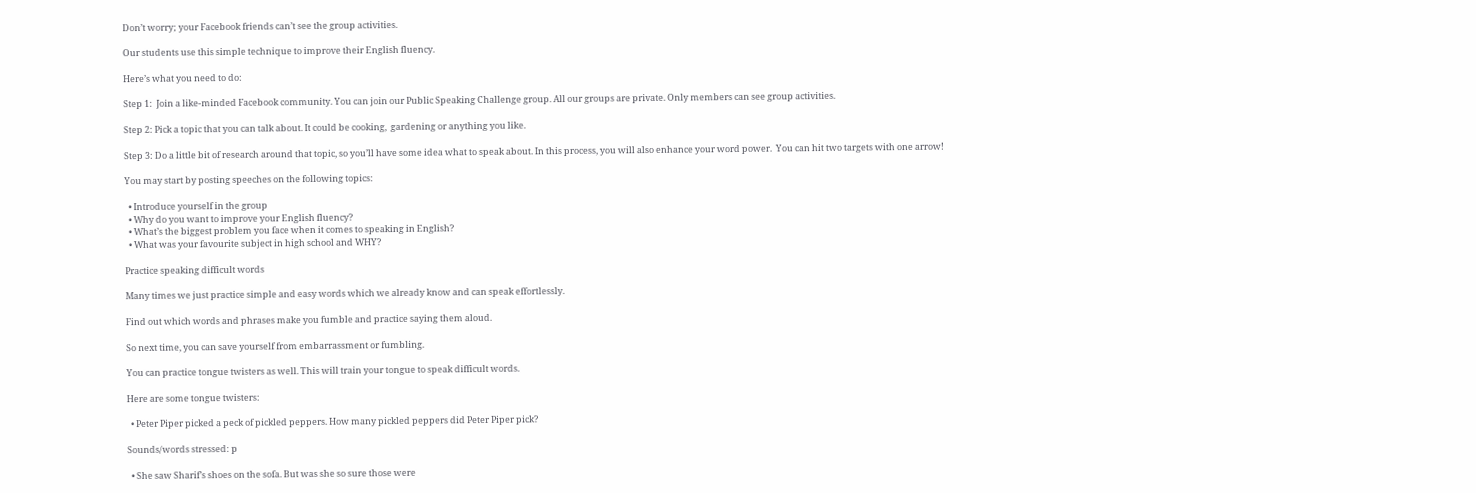Don’t worry; your Facebook friends can’t see the group activities.

Our students use this simple technique to improve their English fluency.

Here’s what you need to do:

Step 1:  Join a like-minded Facebook community. You can join our Public Speaking Challenge group. All our groups are private. Only members can see group activities.

Step 2: Pick a topic that you can talk about. It could be cooking,  gardening or anything you like.

Step 3: Do a little bit of research around that topic, so you’ll have some idea what to speak about. In this process, you will also enhance your word power.  You can hit two targets with one arrow!

You may start by posting speeches on the following topics:

  • Introduce yourself in the group
  • Why do you want to improve your English fluency?
  • What’s the biggest problem you face when it comes to speaking in English?
  • What was your favourite subject in high school and WHY?

Practice speaking difficult words

Many times we just practice simple and easy words which we already know and can speak effortlessly.

Find out which words and phrases make you fumble and practice saying them aloud.

So next time, you can save yourself from embarrassment or fumbling.

You can practice tongue twisters as well. This will train your tongue to speak difficult words.

Here are some tongue twisters:

  • Peter Piper picked a peck of pickled peppers. How many pickled peppers did Peter Piper pick?

Sounds/words stressed: p

  • She saw Sharif’s shoes on the sofa. But was she so sure those were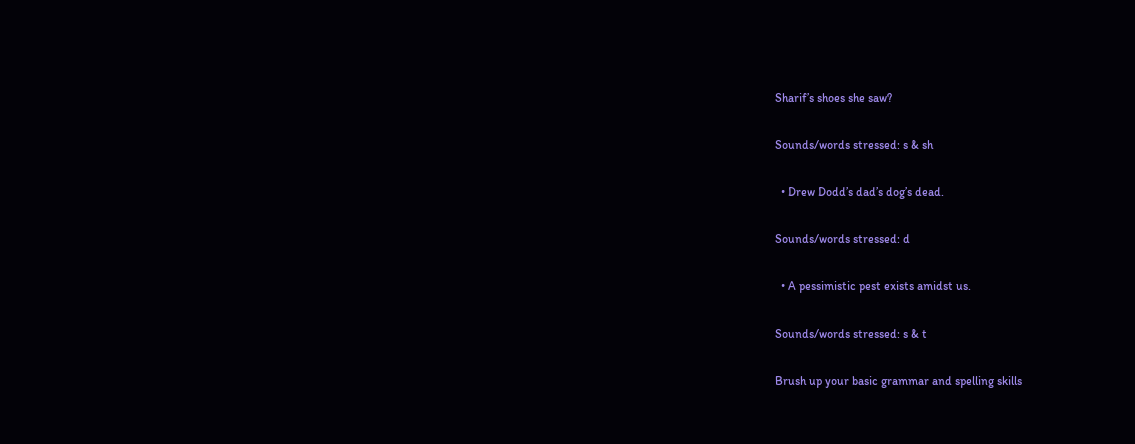Sharif’s shoes she saw?

Sounds/words stressed: s & sh

  • Drew Dodd’s dad’s dog’s dead.

Sounds/words stressed: d

  • A pessimistic pest exists amidst us.

Sounds/words stressed: s & t

Brush up your basic grammar and spelling skills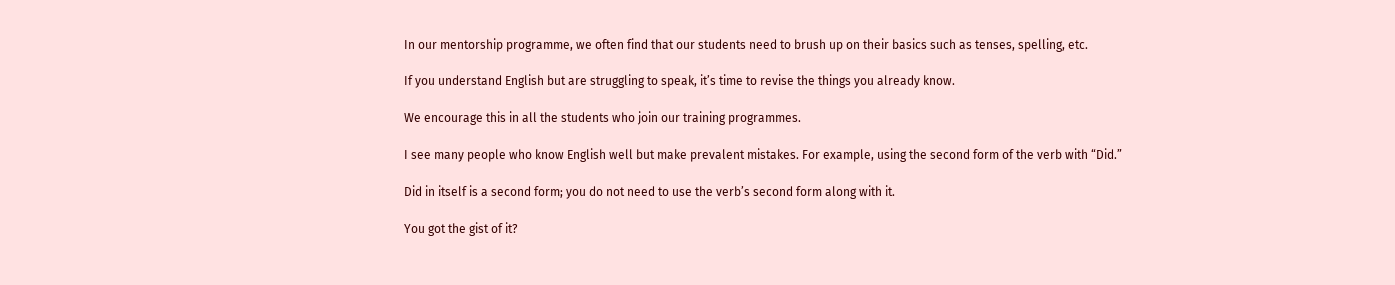In our mentorship programme, we often find that our students need to brush up on their basics such as tenses, spelling, etc.

If you understand English but are struggling to speak, it’s time to revise the things you already know.

We encourage this in all the students who join our training programmes.

I see many people who know English well but make prevalent mistakes. For example, using the second form of the verb with “Did.”

Did in itself is a second form; you do not need to use the verb’s second form along with it.

You got the gist of it?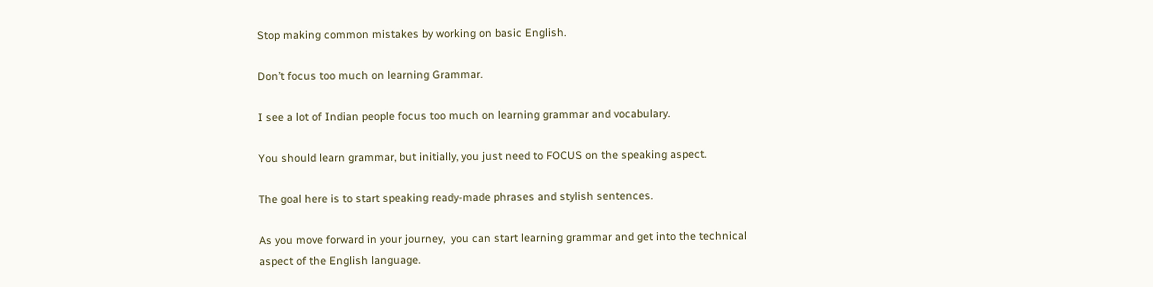Stop making common mistakes by working on basic English.

Don’t focus too much on learning Grammar.

I see a lot of Indian people focus too much on learning grammar and vocabulary.

You should learn grammar, but initially, you just need to FOCUS on the speaking aspect.

The goal here is to start speaking ready-made phrases and stylish sentences.

As you move forward in your journey,  you can start learning grammar and get into the technical aspect of the English language.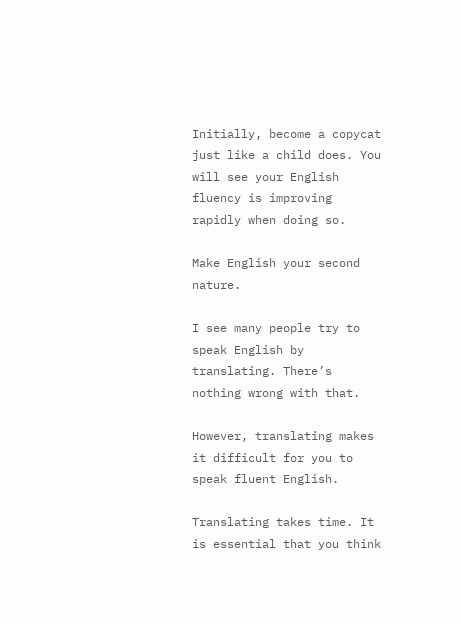Initially, become a copycat just like a child does. You will see your English fluency is improving rapidly when doing so.

Make English your second nature.

I see many people try to speak English by translating. There’s nothing wrong with that.

However, translating makes it difficult for you to speak fluent English.

Translating takes time. It is essential that you think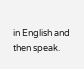in English and then speak.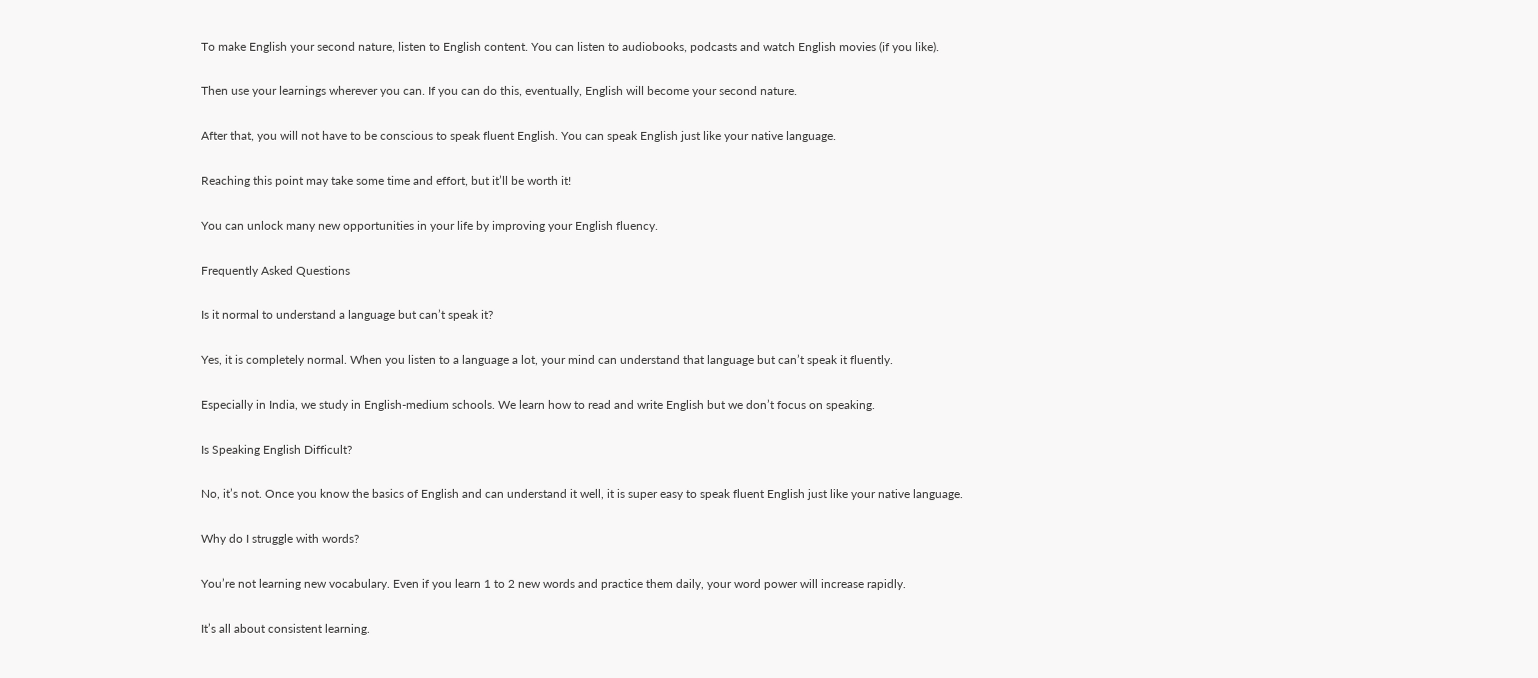To make English your second nature, listen to English content. You can listen to audiobooks, podcasts and watch English movies (if you like).

Then use your learnings wherever you can. If you can do this, eventually, English will become your second nature.

After that, you will not have to be conscious to speak fluent English. You can speak English just like your native language.

Reaching this point may take some time and effort, but it’ll be worth it!

You can unlock many new opportunities in your life by improving your English fluency.

Frequently Asked Questions

Is it normal to understand a language but can’t speak it?

Yes, it is completely normal. When you listen to a language a lot, your mind can understand that language but can’t speak it fluently.

Especially in India, we study in English-medium schools. We learn how to read and write English but we don’t focus on speaking.

Is Speaking English Difficult?

No, it’s not. Once you know the basics of English and can understand it well, it is super easy to speak fluent English just like your native language.

Why do I struggle with words?

You’re not learning new vocabulary. Even if you learn 1 to 2 new words and practice them daily, your word power will increase rapidly.

It’s all about consistent learning.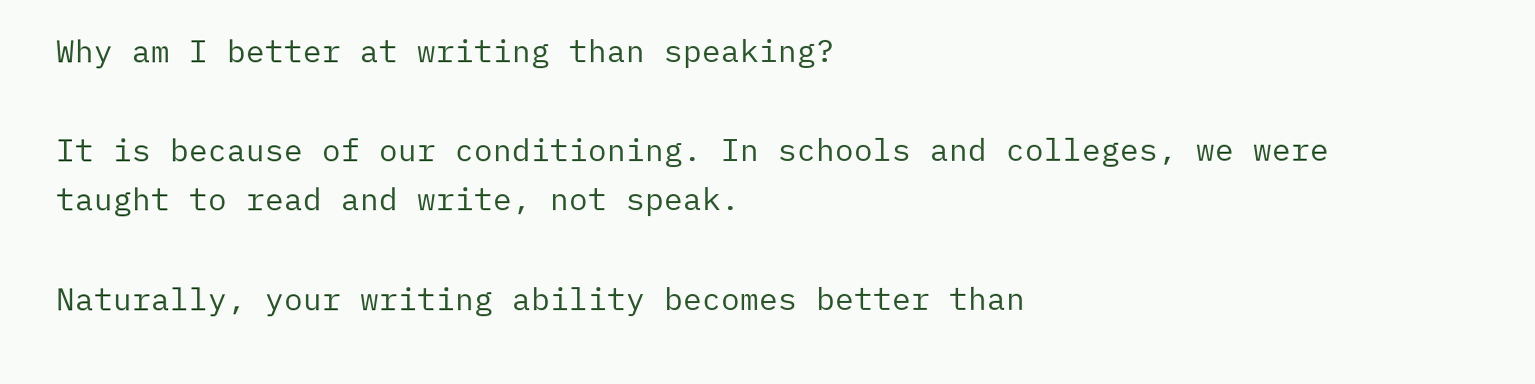Why am I better at writing than speaking?

It is because of our conditioning. In schools and colleges, we were taught to read and write, not speak.

Naturally, your writing ability becomes better than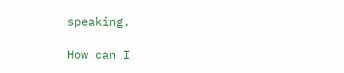speaking.

How can I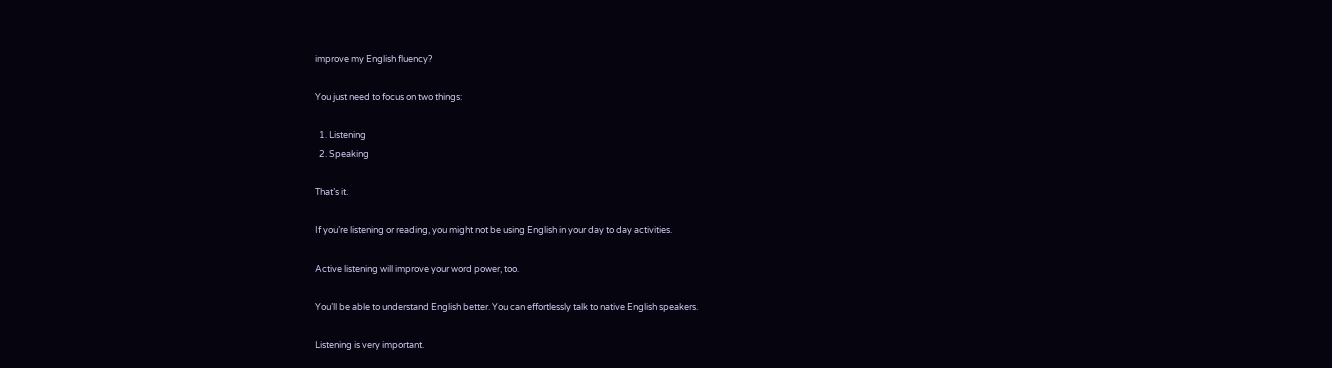improve my English fluency?

You just need to focus on two things:

  1. Listening
  2. Speaking

That’s it.

If you’re listening or reading, you might not be using English in your day to day activities.

Active listening will improve your word power, too.

You’ll be able to understand English better. You can effortlessly talk to native English speakers.

Listening is very important.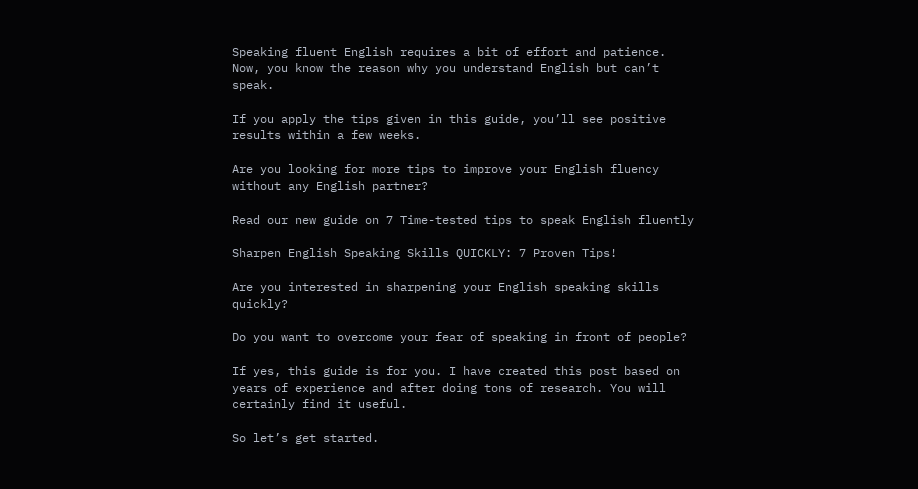Speaking fluent English requires a bit of effort and patience. Now, you know the reason why you understand English but can’t speak.

If you apply the tips given in this guide, you’ll see positive results within a few weeks.

Are you looking for more tips to improve your English fluency without any English partner?

Read our new guide on 7 Time-tested tips to speak English fluently

Sharpen English Speaking Skills QUICKLY: 7 Proven Tips!

Are you interested in sharpening your English speaking skills quickly?

Do you want to overcome your fear of speaking in front of people?

If yes, this guide is for you. I have created this post based on years of experience and after doing tons of research. You will certainly find it useful.

So let’s get started.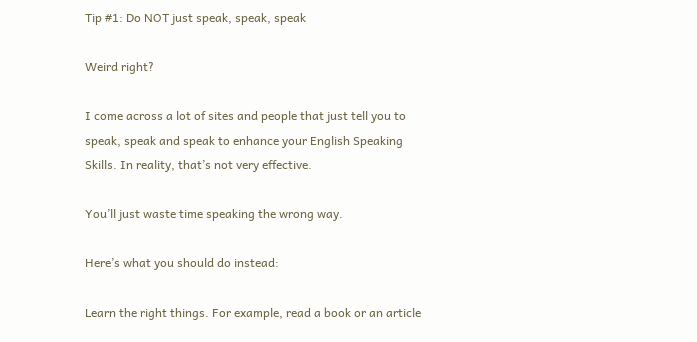Tip #1: Do NOT just speak, speak, speak

Weird right?

I come across a lot of sites and people that just tell you to speak, speak and speak to enhance your English Speaking Skills. In reality, that’s not very effective.

You’ll just waste time speaking the wrong way.

Here’s what you should do instead:

Learn the right things. For example, read a book or an article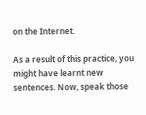on the Internet.

As a result of this practice, you might have learnt new sentences. Now, speak those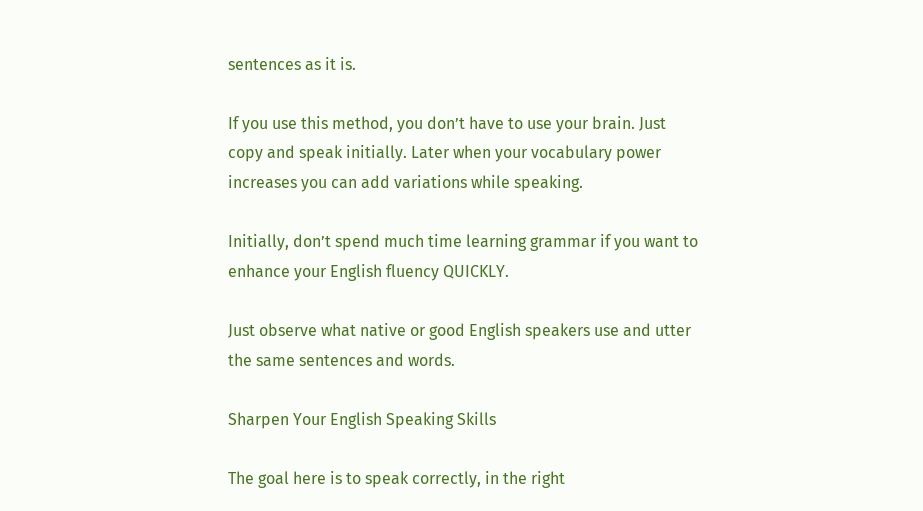sentences as it is.

If you use this method, you don’t have to use your brain. Just copy and speak initially. Later when your vocabulary power increases you can add variations while speaking.

Initially, don’t spend much time learning grammar if you want to enhance your English fluency QUICKLY.

Just observe what native or good English speakers use and utter the same sentences and words.

Sharpen Your English Speaking Skills

The goal here is to speak correctly, in the right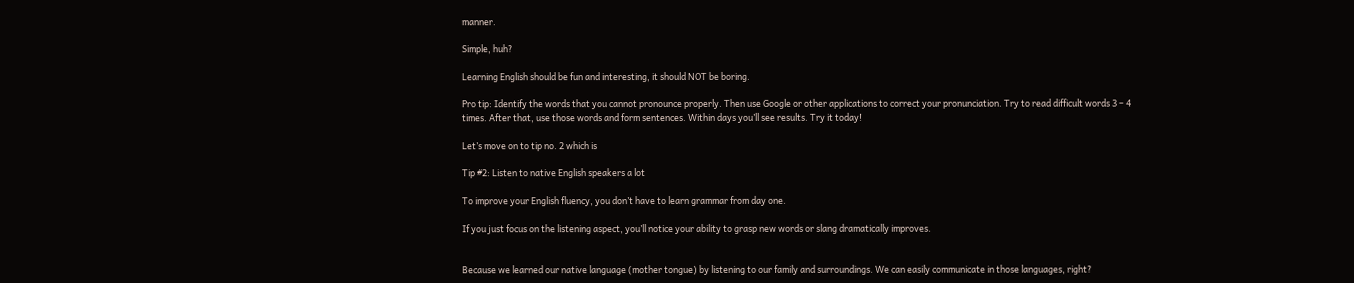manner.

Simple, huh?

Learning English should be fun and interesting, it should NOT be boring.

Pro tip: Identify the words that you cannot pronounce properly. Then use Google or other applications to correct your pronunciation. Try to read difficult words 3 – 4 times. After that, use those words and form sentences. Within days you’ll see results. Try it today!

Let’s move on to tip no. 2 which is

Tip #2: Listen to native English speakers a lot

To improve your English fluency, you don’t have to learn grammar from day one.

If you just focus on the listening aspect, you’ll notice your ability to grasp new words or slang dramatically improves.


Because we learned our native language (mother tongue) by listening to our family and surroundings. We can easily communicate in those languages, right?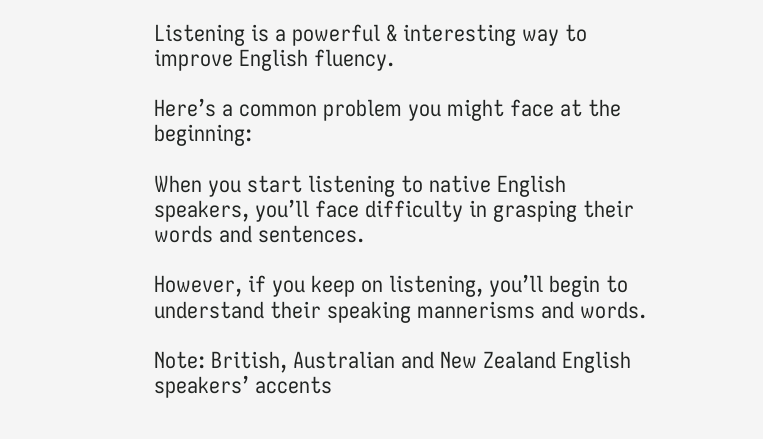Listening is a powerful & interesting way to improve English fluency.

Here’s a common problem you might face at the beginning:

When you start listening to native English speakers, you’ll face difficulty in grasping their words and sentences.

However, if you keep on listening, you’ll begin to understand their speaking mannerisms and words.

Note: British, Australian and New Zealand English speakers’ accents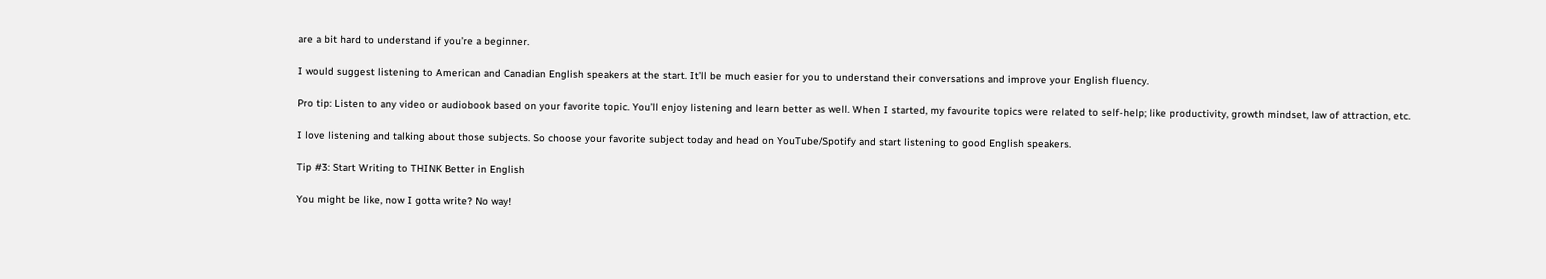are a bit hard to understand if you’re a beginner.

I would suggest listening to American and Canadian English speakers at the start. It’ll be much easier for you to understand their conversations and improve your English fluency.

Pro tip: Listen to any video or audiobook based on your favorite topic. You’ll enjoy listening and learn better as well. When I started, my favourite topics were related to self-help; like productivity, growth mindset, law of attraction, etc.

I love listening and talking about those subjects. So choose your favorite subject today and head on YouTube/Spotify and start listening to good English speakers.

Tip #3: Start Writing to THINK Better in English

You might be like, now I gotta write? No way!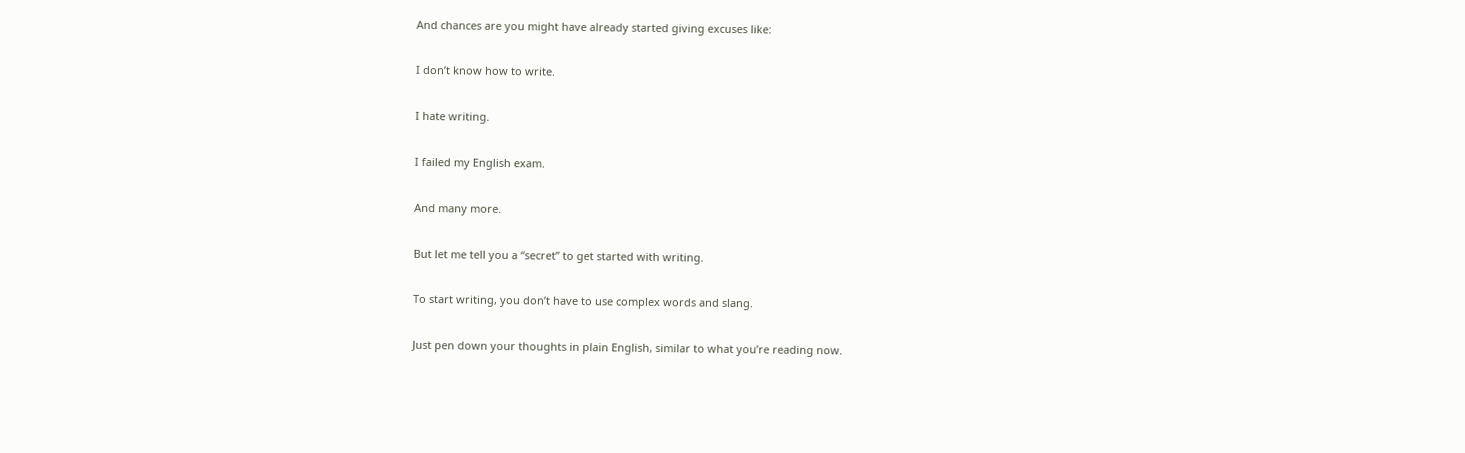And chances are you might have already started giving excuses like:

I don’t know how to write.

I hate writing.

I failed my English exam.

And many more.

But let me tell you a “secret” to get started with writing.

To start writing, you don’t have to use complex words and slang.

Just pen down your thoughts in plain English, similar to what you’re reading now.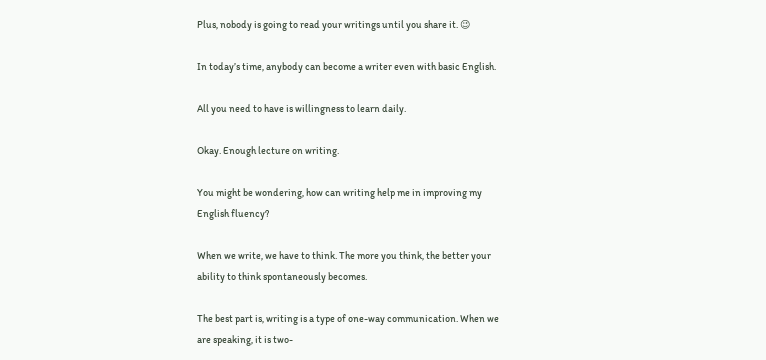Plus, nobody is going to read your writings until you share it. 😉

In today’s time, anybody can become a writer even with basic English.

All you need to have is willingness to learn daily.

Okay. Enough lecture on writing.

You might be wondering, how can writing help me in improving my English fluency?

When we write, we have to think. The more you think, the better your ability to think spontaneously becomes.

The best part is, writing is a type of one-way communication. When we are speaking, it is two-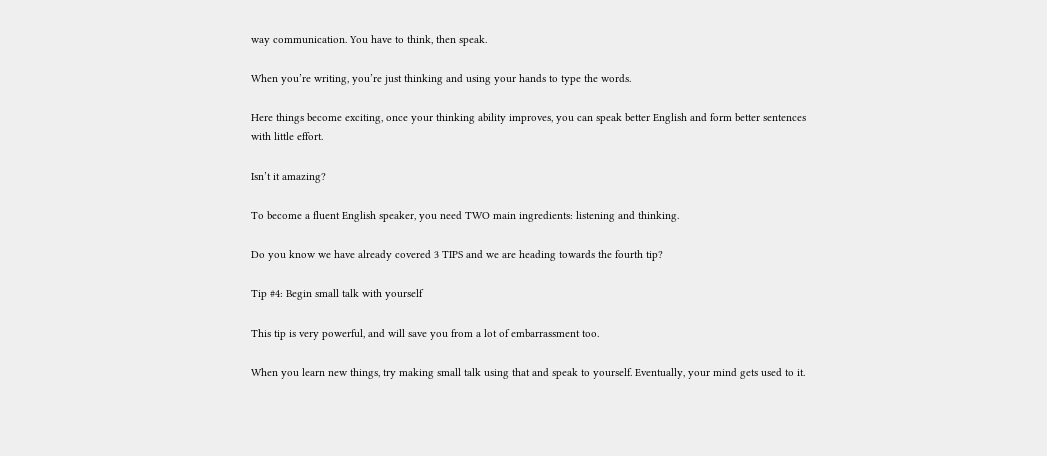way communication. You have to think, then speak.

When you’re writing, you’re just thinking and using your hands to type the words.

Here things become exciting, once your thinking ability improves, you can speak better English and form better sentences with little effort.

Isn’t it amazing?

To become a fluent English speaker, you need TWO main ingredients: listening and thinking.

Do you know we have already covered 3 TIPS and we are heading towards the fourth tip?

Tip #4: Begin small talk with yourself

This tip is very powerful, and will save you from a lot of embarrassment too.

When you learn new things, try making small talk using that and speak to yourself. Eventually, your mind gets used to it.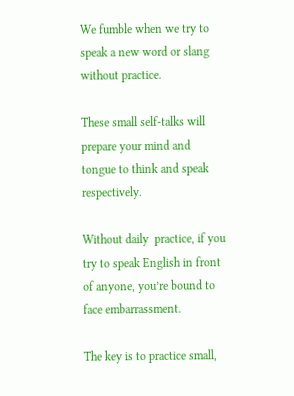We fumble when we try to speak a new word or slang without practice.

These small self-talks will prepare your mind and tongue to think and speak respectively.

Without daily  practice, if you try to speak English in front of anyone, you’re bound to face embarrassment.

The key is to practice small,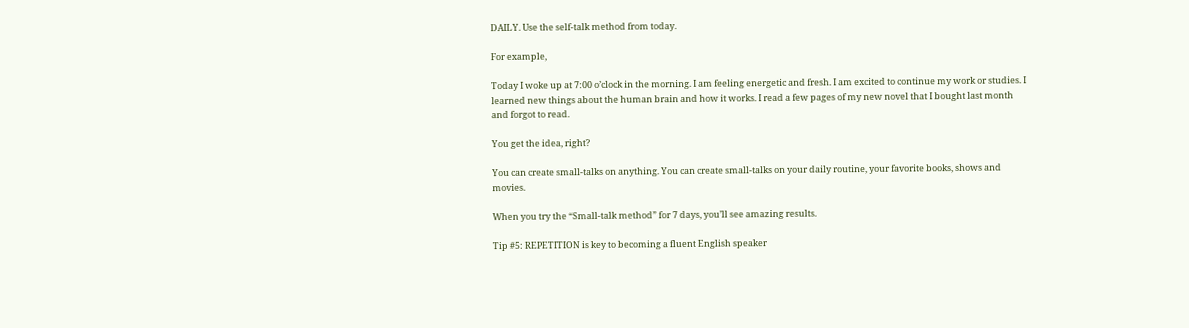DAILY. Use the self-talk method from today.

For example,

Today I woke up at 7:00 o’clock in the morning. I am feeling energetic and fresh. I am excited to continue my work or studies. I learned new things about the human brain and how it works. I read a few pages of my new novel that I bought last month and forgot to read.

You get the idea, right?

You can create small-talks on anything. You can create small-talks on your daily routine, your favorite books, shows and movies.

When you try the “Small-talk method” for 7 days, you’ll see amazing results.

Tip #5: REPETITION is key to becoming a fluent English speaker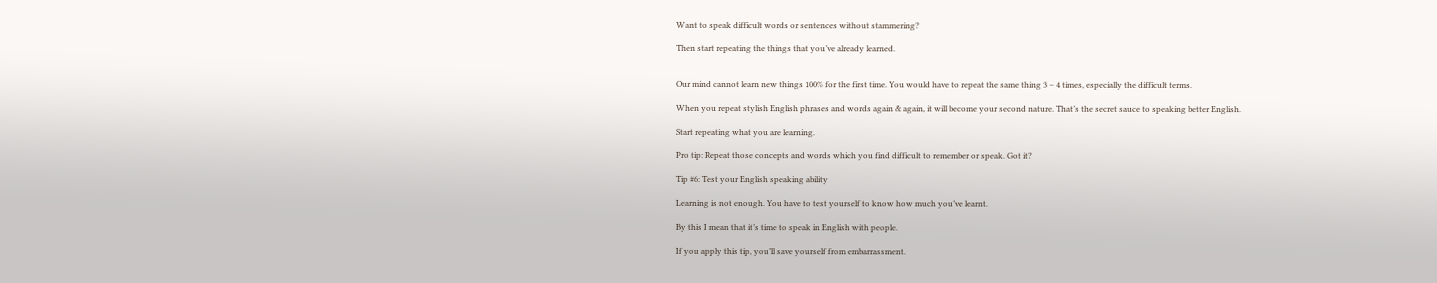Want to speak difficult words or sentences without stammering?

Then start repeating the things that you’ve already learned.


Our mind cannot learn new things 100% for the first time. You would have to repeat the same thing 3 – 4 times, especially the difficult terms.

When you repeat stylish English phrases and words again & again, it will become your second nature. That’s the secret sauce to speaking better English.

Start repeating what you are learning.

Pro tip: Repeat those concepts and words which you find difficult to remember or speak. Got it?

Tip #6: Test your English speaking ability

Learning is not enough. You have to test yourself to know how much you’ve learnt.

By this I mean that it’s time to speak in English with people.

If you apply this tip, you’ll save yourself from embarrassment.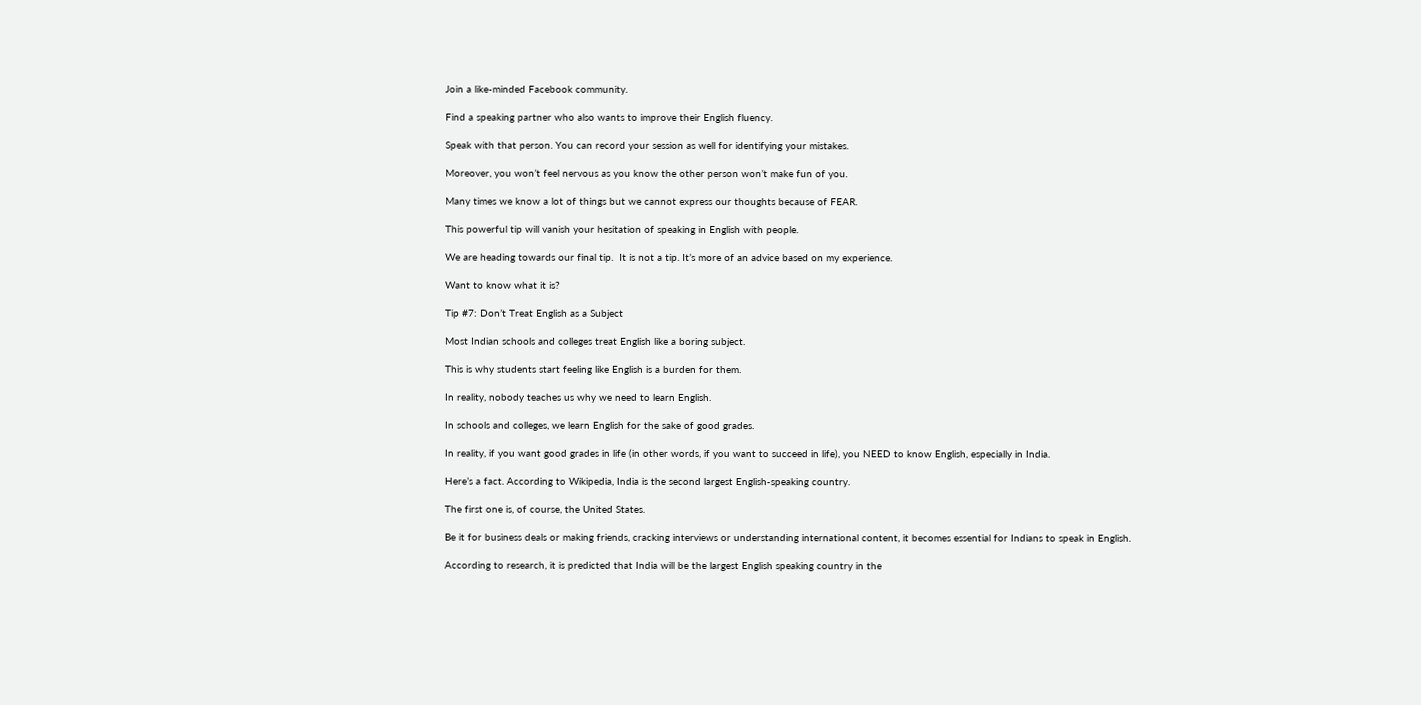Join a like-minded Facebook community.

Find a speaking partner who also wants to improve their English fluency.

Speak with that person. You can record your session as well for identifying your mistakes.

Moreover, you won’t feel nervous as you know the other person won’t make fun of you.

Many times we know a lot of things but we cannot express our thoughts because of FEAR.

This powerful tip will vanish your hesitation of speaking in English with people.

We are heading towards our final tip.  It is not a tip. It’s more of an advice based on my experience.

Want to know what it is?

Tip #7: Don’t Treat English as a Subject

Most Indian schools and colleges treat English like a boring subject.

This is why students start feeling like English is a burden for them.

In reality, nobody teaches us why we need to learn English.

In schools and colleges, we learn English for the sake of good grades.

In reality, if you want good grades in life (in other words, if you want to succeed in life), you NEED to know English, especially in India.

Here’s a fact. According to Wikipedia, India is the second largest English-speaking country.

The first one is, of course, the United States.

Be it for business deals or making friends, cracking interviews or understanding international content, it becomes essential for Indians to speak in English.

According to research, it is predicted that India will be the largest English speaking country in the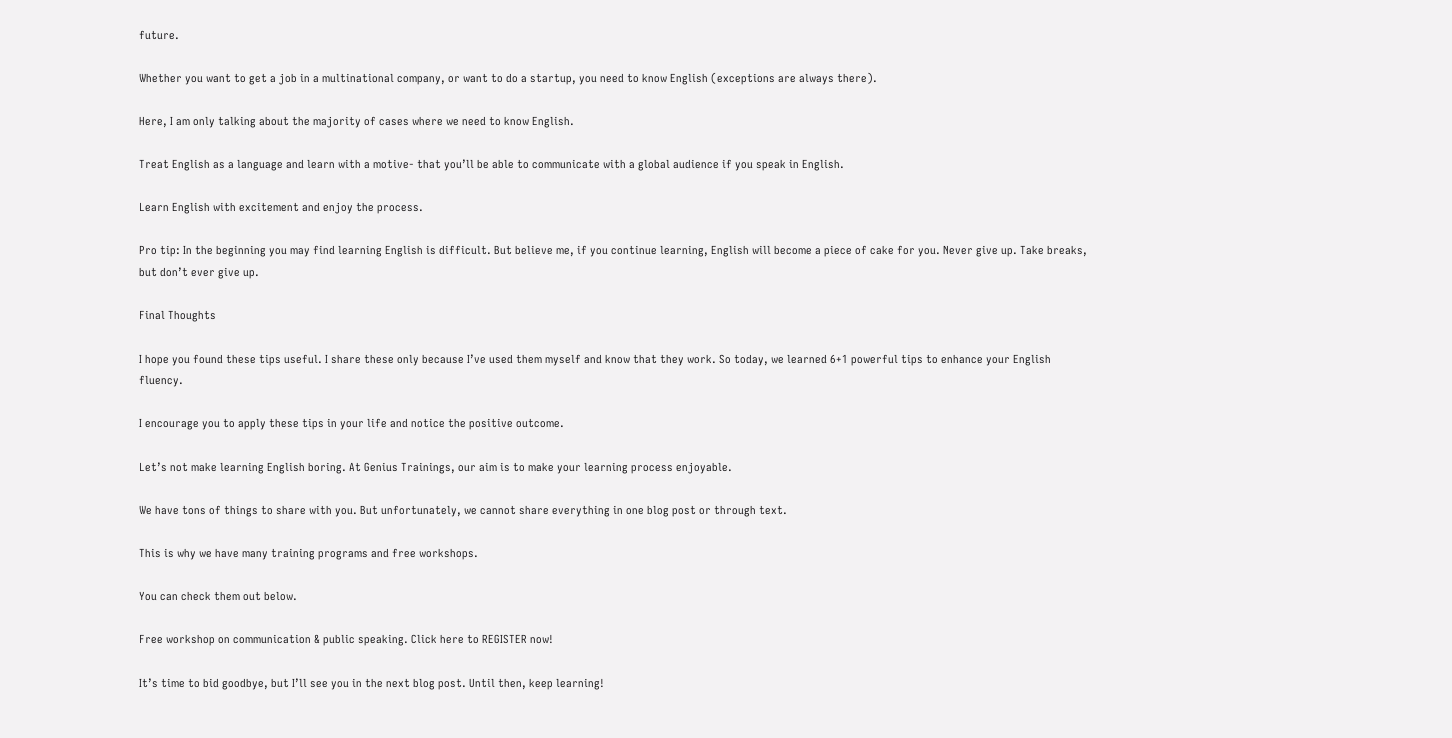future.

Whether you want to get a job in a multinational company, or want to do a startup, you need to know English (exceptions are always there).

Here, I am only talking about the majority of cases where we need to know English.

Treat English as a language and learn with a motive- that you’ll be able to communicate with a global audience if you speak in English.

Learn English with excitement and enjoy the process.

Pro tip: In the beginning you may find learning English is difficult. But believe me, if you continue learning, English will become a piece of cake for you. Never give up. Take breaks, but don’t ever give up.

Final Thoughts

I hope you found these tips useful. I share these only because I’ve used them myself and know that they work. So today, we learned 6+1 powerful tips to enhance your English fluency.

I encourage you to apply these tips in your life and notice the positive outcome.

Let’s not make learning English boring. At Genius Trainings, our aim is to make your learning process enjoyable.

We have tons of things to share with you. But unfortunately, we cannot share everything in one blog post or through text.

This is why we have many training programs and free workshops.

You can check them out below.

Free workshop on communication & public speaking. Click here to REGISTER now!

It’s time to bid goodbye, but I’ll see you in the next blog post. Until then, keep learning!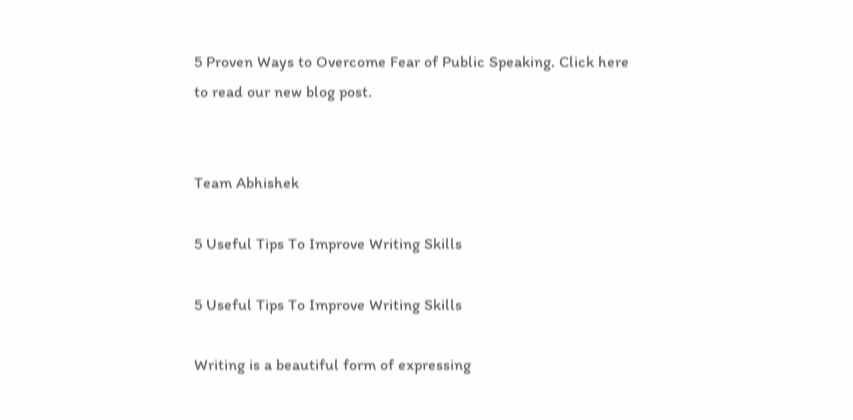5 Proven Ways to Overcome Fear of Public Speaking. Click here to read our new blog post.


Team Abhishek

5 Useful Tips To Improve Writing Skills

5 Useful Tips To Improve Writing Skills

Writing is a beautiful form of expressing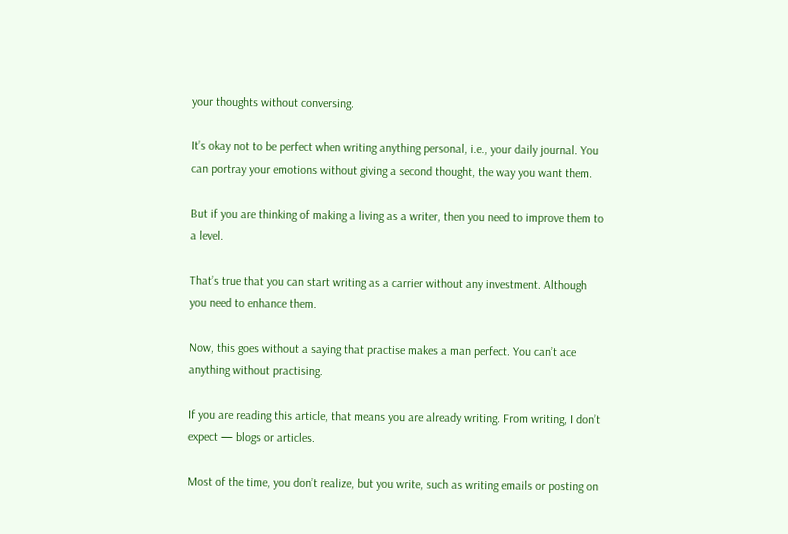your thoughts without conversing.

It’s okay not to be perfect when writing anything personal, i.e., your daily journal. You can portray your emotions without giving a second thought, the way you want them.

But if you are thinking of making a living as a writer, then you need to improve them to a level.

That’s true that you can start writing as a carrier without any investment. Although you need to enhance them.

Now, this goes without a saying that practise makes a man perfect. You can’t ace anything without practising.

If you are reading this article, that means you are already writing. From writing, I don’t expect — blogs or articles.

Most of the time, you don’t realize, but you write, such as writing emails or posting on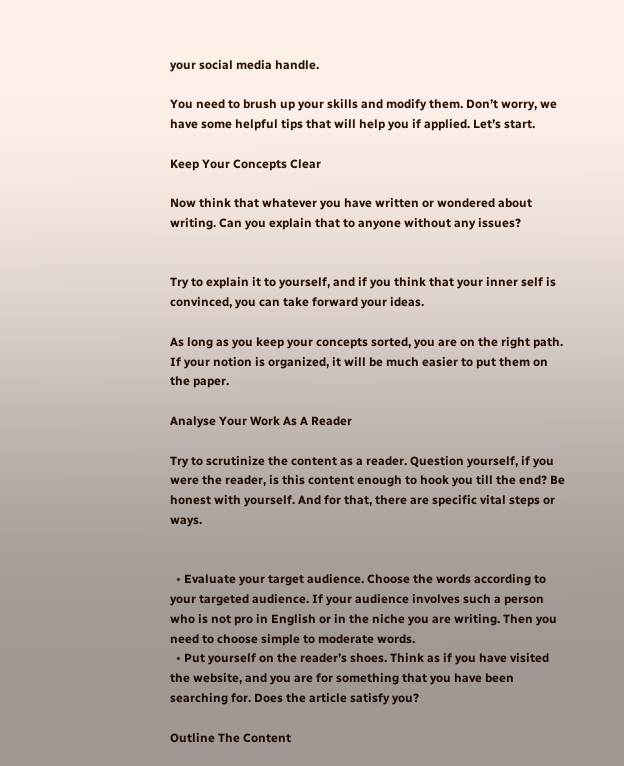your social media handle.

You need to brush up your skills and modify them. Don’t worry, we have some helpful tips that will help you if applied. Let’s start.

Keep Your Concepts Clear

Now think that whatever you have written or wondered about writing. Can you explain that to anyone without any issues?


Try to explain it to yourself, and if you think that your inner self is convinced, you can take forward your ideas.

As long as you keep your concepts sorted, you are on the right path. If your notion is organized, it will be much easier to put them on the paper.

Analyse Your Work As A Reader

Try to scrutinize the content as a reader. Question yourself, if you were the reader, is this content enough to hook you till the end? Be honest with yourself. And for that, there are specific vital steps or ways.


  • Evaluate your target audience. Choose the words according to your targeted audience. If your audience involves such a person who is not pro in English or in the niche you are writing. Then you need to choose simple to moderate words.
  • Put yourself on the reader’s shoes. Think as if you have visited the website, and you are for something that you have been searching for. Does the article satisfy you?

Outline The Content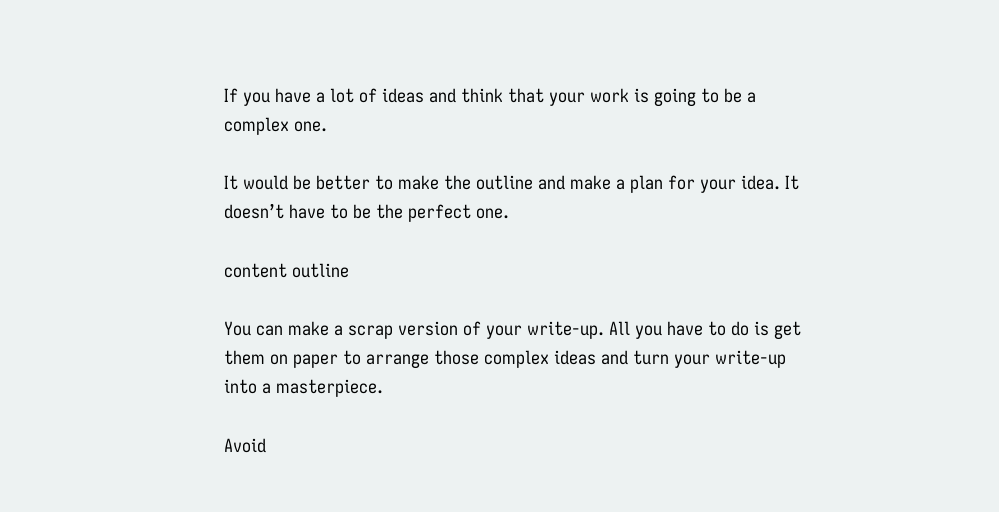If you have a lot of ideas and think that your work is going to be a complex one.

It would be better to make the outline and make a plan for your idea. It doesn’t have to be the perfect one.

content outline

You can make a scrap version of your write-up. All you have to do is get them on paper to arrange those complex ideas and turn your write-up into a masterpiece.

Avoid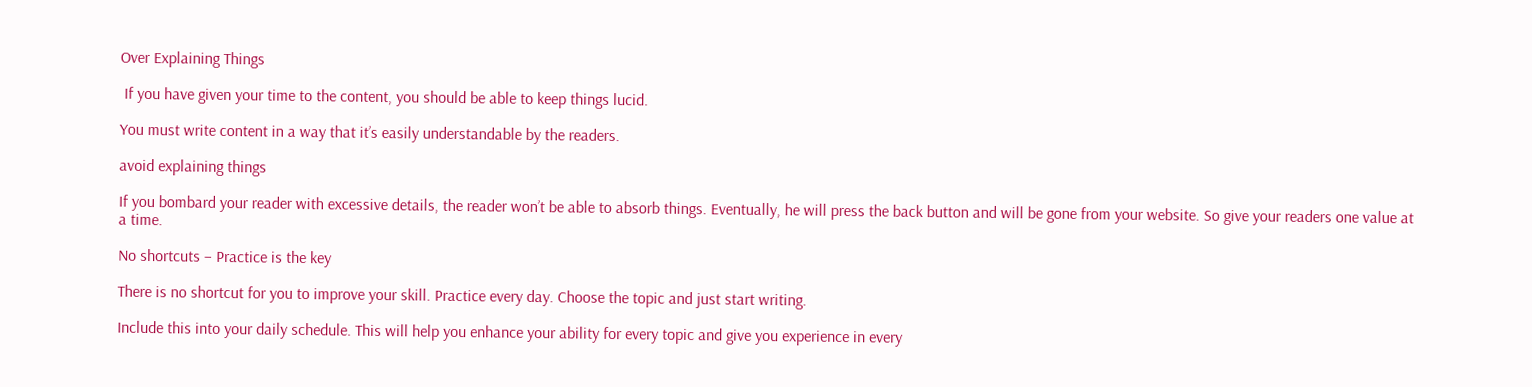Over Explaining Things

 If you have given your time to the content, you should be able to keep things lucid.

You must write content in a way that it’s easily understandable by the readers.

avoid explaining things

If you bombard your reader with excessive details, the reader won’t be able to absorb things. Eventually, he will press the back button and will be gone from your website. So give your readers one value at a time.

No shortcuts – Practice is the key

There is no shortcut for you to improve your skill. Practice every day. Choose the topic and just start writing.

Include this into your daily schedule. This will help you enhance your ability for every topic and give you experience in every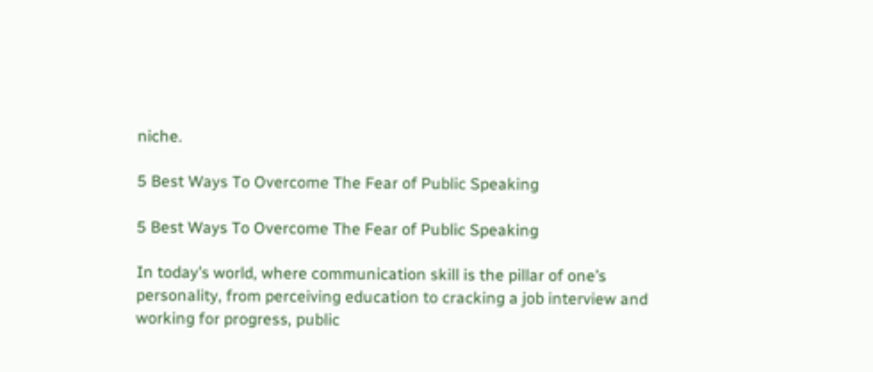niche.

5 Best Ways To Overcome The Fear of Public Speaking

5 Best Ways To Overcome The Fear of Public Speaking

In today’s world, where communication skill is the pillar of one’s personality, from perceiving education to cracking a job interview and working for progress, public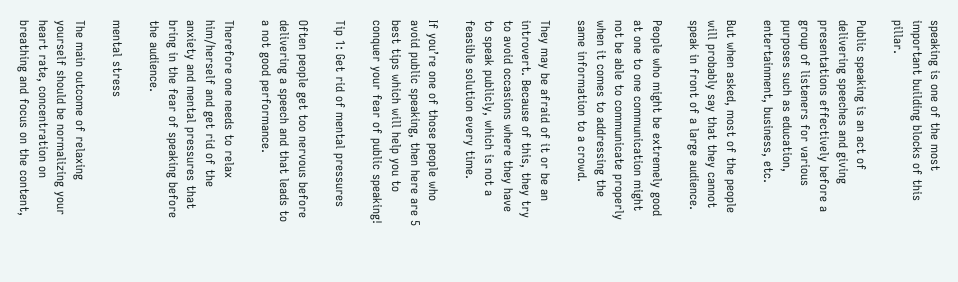speaking is one of the most important building blocks of this pillar.

Public speaking is an act of delivering speeches and giving presentations effectively before a group of listeners for various purposes such as education, entertainment, business, etc.

But when asked, most of the people will probably say that they cannot speak in front of a large audience.

People who might be extremely good at one to one communication might not be able to communicate properly when it comes to addressing the same information to a crowd.

They may be afraid of it or be an introvert. Because of this, they try to avoid occasions where they have to speak publicly, which is not a feasible solution every time.

If you’re one of those people who avoid public speaking, then here are 5 best tips which will help you to conquer your fear of public speaking!

Tip 1: Get rid of mental pressures

Often people get too nervous before delivering a speech and that leads to a not good performance.

Therefore one needs to relax him/herself and get rid of the anxiety and mental pressures that bring in the fear of speaking before the audience.

mental stress

The main outcome of relaxing yourself should be normalizing your heart rate, concentration on breathing and focus on the content,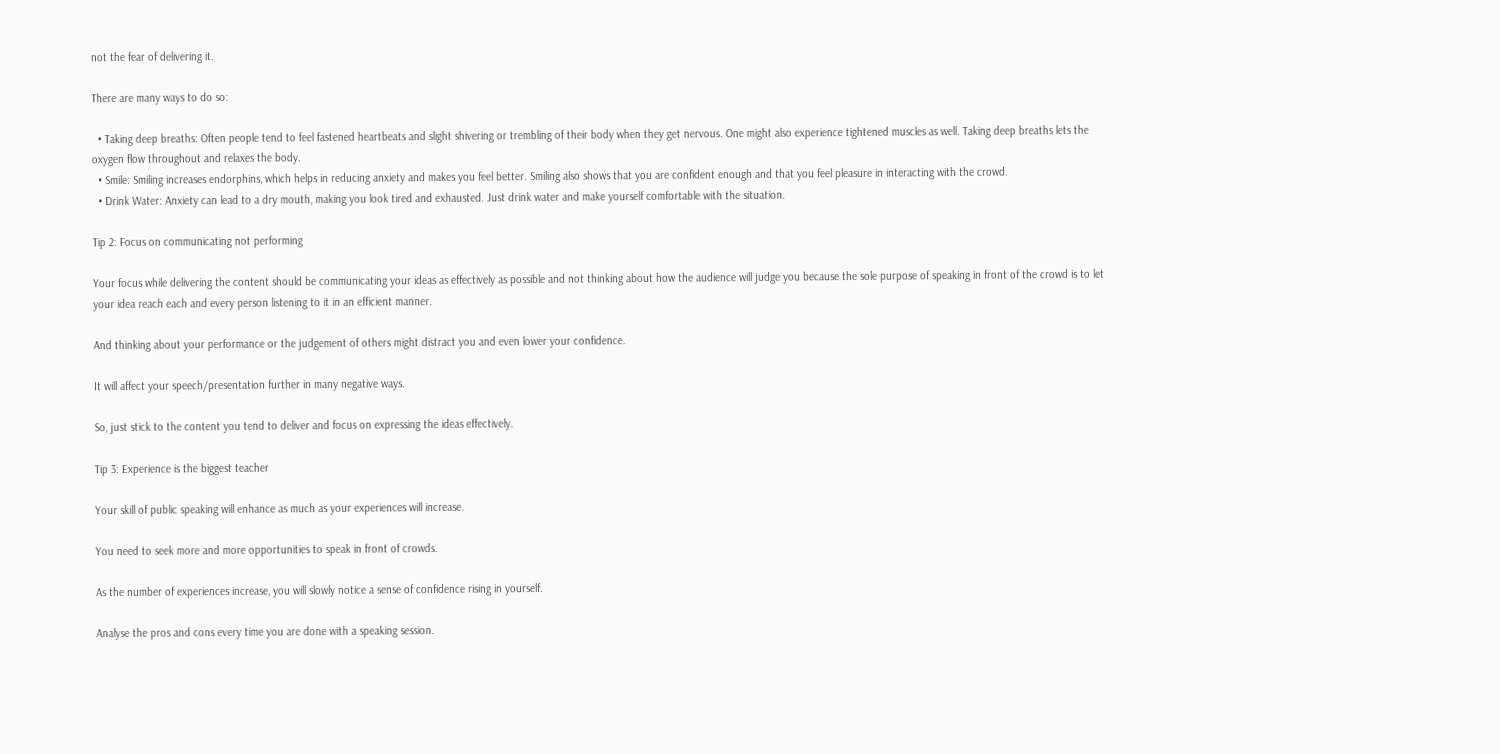not the fear of delivering it.

There are many ways to do so:

  • Taking deep breaths: Often people tend to feel fastened heartbeats and slight shivering or trembling of their body when they get nervous. One might also experience tightened muscles as well. Taking deep breaths lets the oxygen flow throughout and relaxes the body.
  • Smile: Smiling increases endorphins, which helps in reducing anxiety and makes you feel better. Smiling also shows that you are confident enough and that you feel pleasure in interacting with the crowd.
  • Drink Water: Anxiety can lead to a dry mouth, making you look tired and exhausted. Just drink water and make yourself comfortable with the situation.

Tip 2: Focus on communicating not performing

Your focus while delivering the content should be communicating your ideas as effectively as possible and not thinking about how the audience will judge you because the sole purpose of speaking in front of the crowd is to let your idea reach each and every person listening to it in an efficient manner.

And thinking about your performance or the judgement of others might distract you and even lower your confidence.

It will affect your speech/presentation further in many negative ways.

So, just stick to the content you tend to deliver and focus on expressing the ideas effectively.

Tip 3: Experience is the biggest teacher

Your skill of public speaking will enhance as much as your experiences will increase.

You need to seek more and more opportunities to speak in front of crowds.

As the number of experiences increase, you will slowly notice a sense of confidence rising in yourself.

Analyse the pros and cons every time you are done with a speaking session.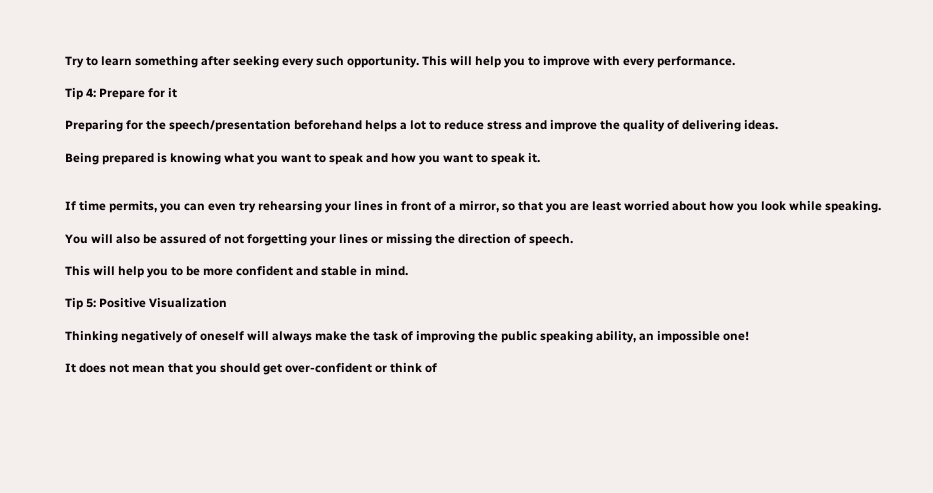Try to learn something after seeking every such opportunity. This will help you to improve with every performance.

Tip 4: Prepare for it

Preparing for the speech/presentation beforehand helps a lot to reduce stress and improve the quality of delivering ideas.

Being prepared is knowing what you want to speak and how you want to speak it.


If time permits, you can even try rehearsing your lines in front of a mirror, so that you are least worried about how you look while speaking.

You will also be assured of not forgetting your lines or missing the direction of speech.

This will help you to be more confident and stable in mind.

Tip 5: Positive Visualization

Thinking negatively of oneself will always make the task of improving the public speaking ability, an impossible one!

It does not mean that you should get over-confident or think of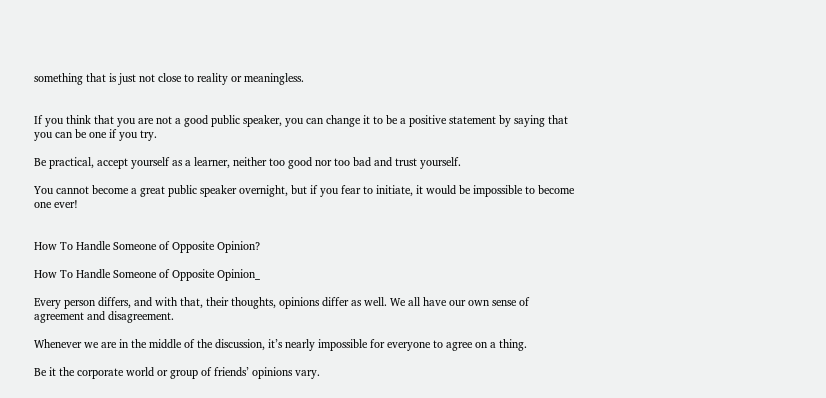something that is just not close to reality or meaningless.


If you think that you are not a good public speaker, you can change it to be a positive statement by saying that you can be one if you try.

Be practical, accept yourself as a learner, neither too good nor too bad and trust yourself.

You cannot become a great public speaker overnight, but if you fear to initiate, it would be impossible to become one ever!


How To Handle Someone of Opposite Opinion?

How To Handle Someone of Opposite Opinion_

Every person differs, and with that, their thoughts, opinions differ as well. We all have our own sense of agreement and disagreement.

Whenever we are in the middle of the discussion, it’s nearly impossible for everyone to agree on a thing.

Be it the corporate world or group of friends’ opinions vary.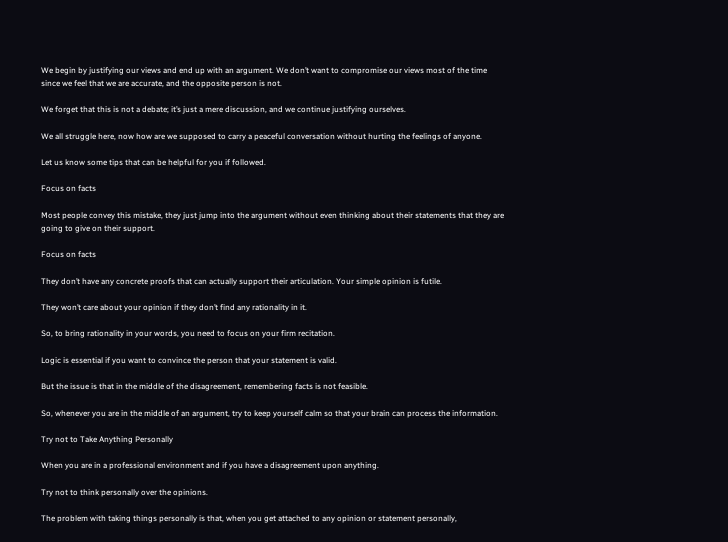We begin by justifying our views and end up with an argument. We don’t want to compromise our views most of the time since we feel that we are accurate, and the opposite person is not.

We forget that this is not a debate; it’s just a mere discussion, and we continue justifying ourselves.

We all struggle here, now how are we supposed to carry a peaceful conversation without hurting the feelings of anyone.

Let us know some tips that can be helpful for you if followed.

Focus on facts

Most people convey this mistake, they just jump into the argument without even thinking about their statements that they are going to give on their support.

Focus on facts

They don’t have any concrete proofs that can actually support their articulation. Your simple opinion is futile.

They won’t care about your opinion if they don’t find any rationality in it.

So, to bring rationality in your words, you need to focus on your firm recitation.

Logic is essential if you want to convince the person that your statement is valid.

But the issue is that in the middle of the disagreement, remembering facts is not feasible.

So, whenever you are in the middle of an argument, try to keep yourself calm so that your brain can process the information.

Try not to Take Anything Personally

When you are in a professional environment and if you have a disagreement upon anything.

Try not to think personally over the opinions.

The problem with taking things personally is that, when you get attached to any opinion or statement personally,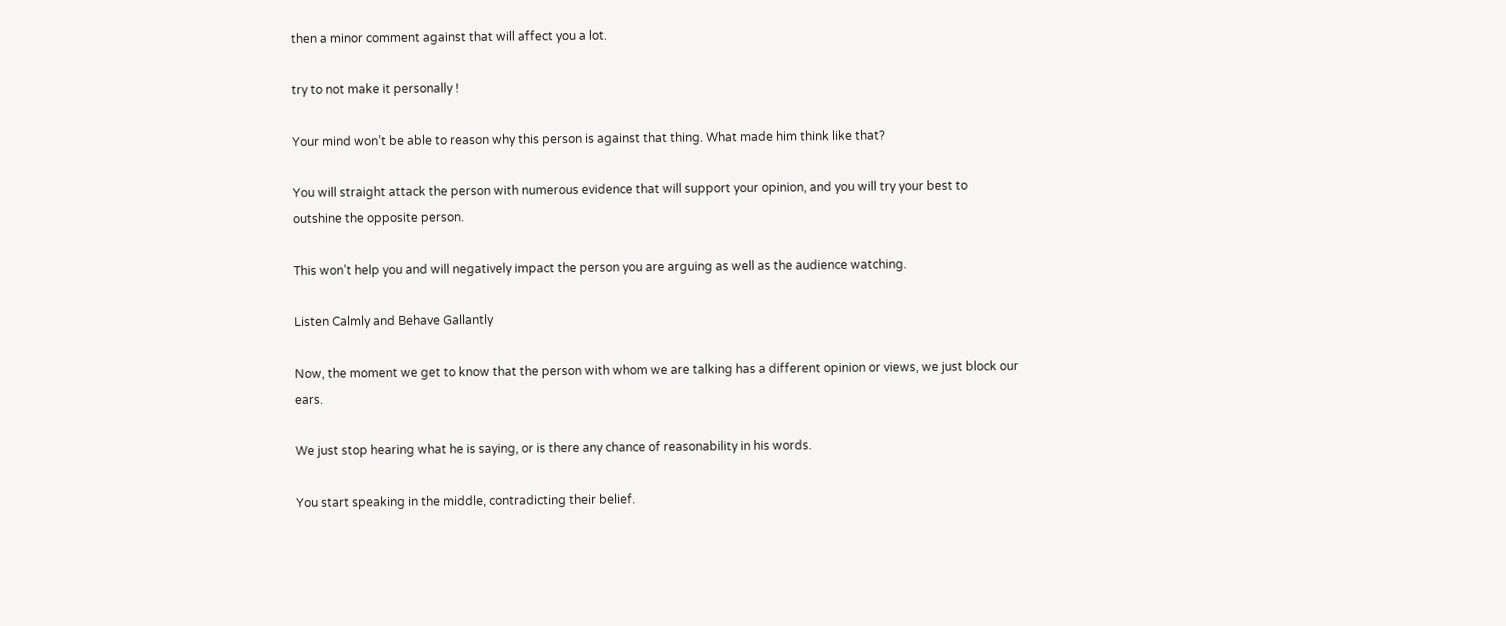then a minor comment against that will affect you a lot.

try to not make it personally !

Your mind won’t be able to reason why this person is against that thing. What made him think like that?

You will straight attack the person with numerous evidence that will support your opinion, and you will try your best to outshine the opposite person.

This won’t help you and will negatively impact the person you are arguing as well as the audience watching.

Listen Calmly and Behave Gallantly

Now, the moment we get to know that the person with whom we are talking has a different opinion or views, we just block our ears.

We just stop hearing what he is saying, or is there any chance of reasonability in his words.

You start speaking in the middle, contradicting their belief.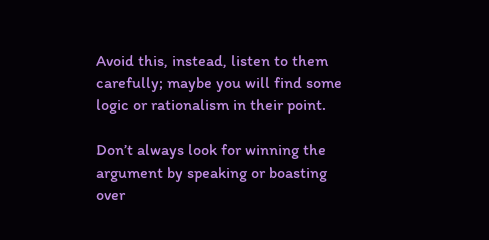Avoid this, instead, listen to them carefully; maybe you will find some logic or rationalism in their point.

Don’t always look for winning the argument by speaking or boasting over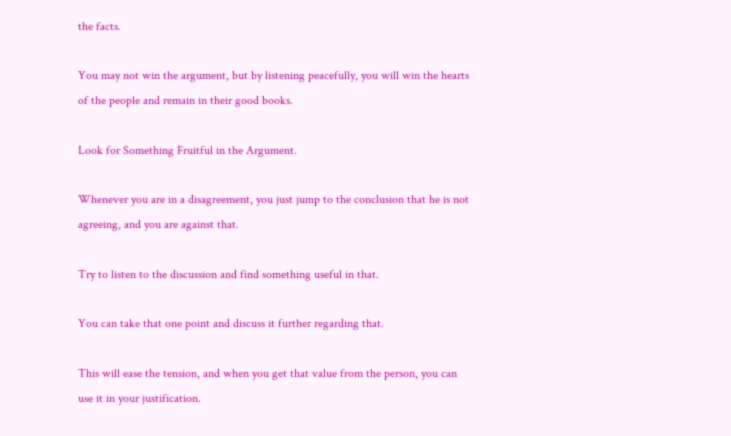the facts.

You may not win the argument, but by listening peacefully, you will win the hearts of the people and remain in their good books.

Look for Something Fruitful in the Argument.

Whenever you are in a disagreement, you just jump to the conclusion that he is not agreeing, and you are against that.

Try to listen to the discussion and find something useful in that.

You can take that one point and discuss it further regarding that.

This will ease the tension, and when you get that value from the person, you can use it in your justification.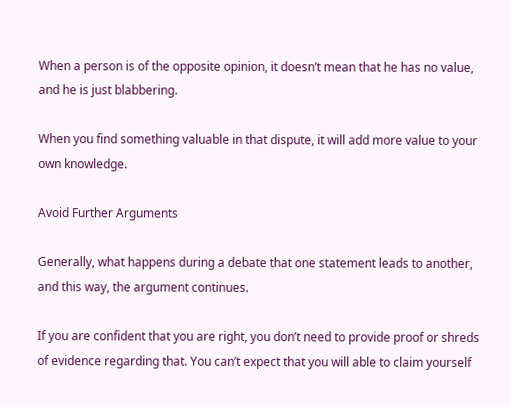When a person is of the opposite opinion, it doesn’t mean that he has no value, and he is just blabbering.

When you find something valuable in that dispute, it will add more value to your own knowledge.

Avoid Further Arguments

Generally, what happens during a debate that one statement leads to another, and this way, the argument continues.

If you are confident that you are right, you don’t need to provide proof or shreds of evidence regarding that. You can’t expect that you will able to claim yourself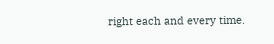right each and every time.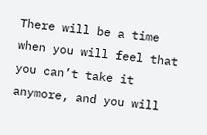There will be a time when you will feel that you can’t take it anymore, and you will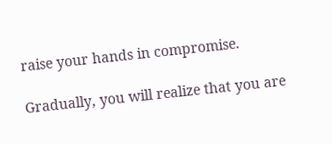raise your hands in compromise.

Gradually, you will realize that you are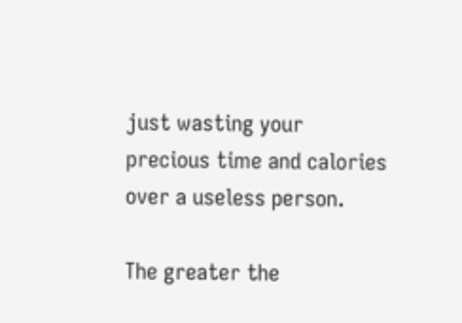just wasting your precious time and calories over a useless person.

The greater the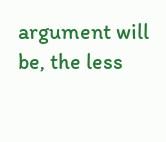argument will be, the less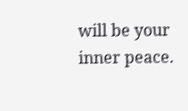will be your inner peace.